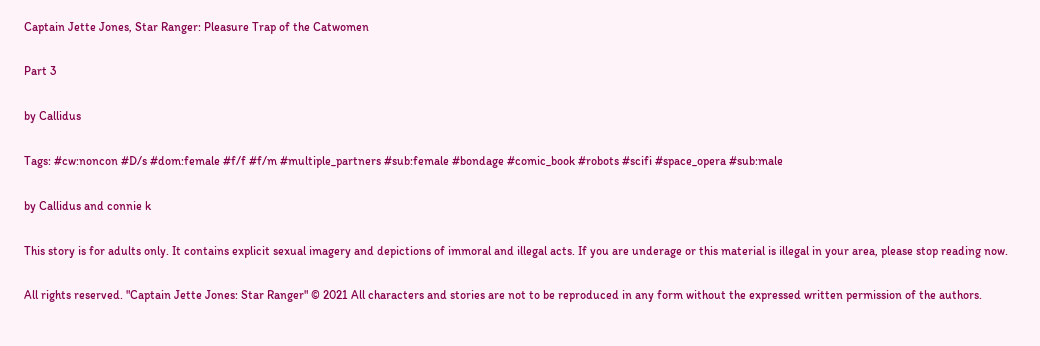Captain Jette Jones, Star Ranger: Pleasure Trap of the Catwomen

Part 3

by Callidus

Tags: #cw:noncon #D/s #dom:female #f/f #f/m #multiple_partners #sub:female #bondage #comic_book #robots #scifi #space_opera #sub:male

by Callidus and connie k

This story is for adults only. It contains explicit sexual imagery and depictions of immoral and illegal acts. If you are underage or this material is illegal in your area, please stop reading now.

All rights reserved. "Captain Jette Jones: Star Ranger" © 2021 All characters and stories are not to be reproduced in any form without the expressed written permission of the authors.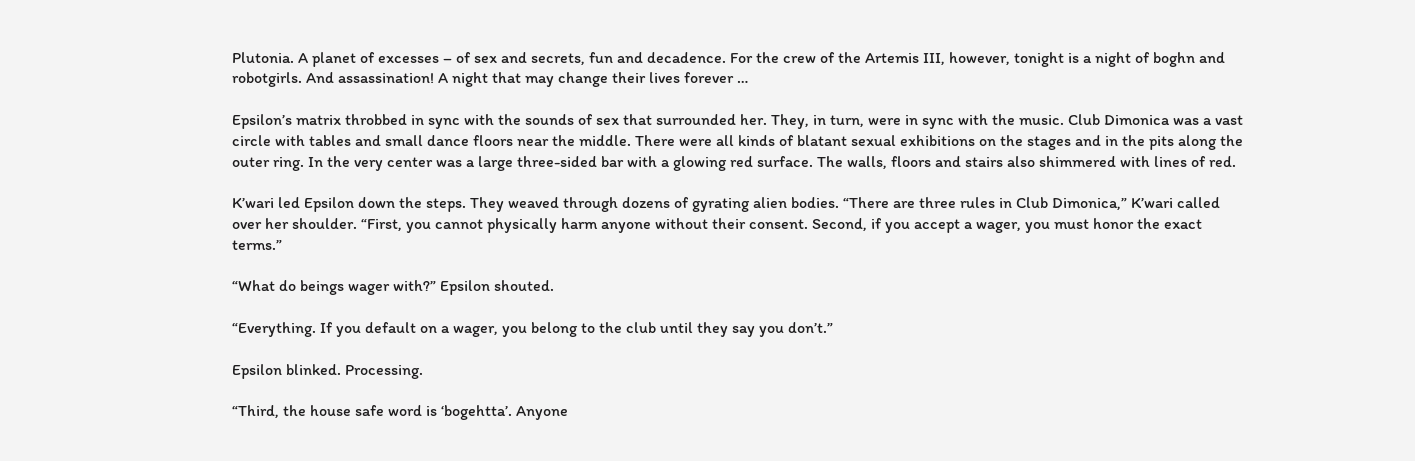Plutonia. A planet of excesses – of sex and secrets, fun and decadence. For the crew of the Artemis III, however, tonight is a night of boghn and robotgirls. And assassination! A night that may change their lives forever …

Epsilon’s matrix throbbed in sync with the sounds of sex that surrounded her. They, in turn, were in sync with the music. Club Dimonica was a vast circle with tables and small dance floors near the middle. There were all kinds of blatant sexual exhibitions on the stages and in the pits along the outer ring. In the very center was a large three-sided bar with a glowing red surface. The walls, floors and stairs also shimmered with lines of red.

K’wari led Epsilon down the steps. They weaved through dozens of gyrating alien bodies. “There are three rules in Club Dimonica,” K’wari called over her shoulder. “First, you cannot physically harm anyone without their consent. Second, if you accept a wager, you must honor the exact terms.”

“What do beings wager with?” Epsilon shouted.

“Everything. If you default on a wager, you belong to the club until they say you don’t.”

Epsilon blinked. Processing.

“Third, the house safe word is ‘bogehtta’. Anyone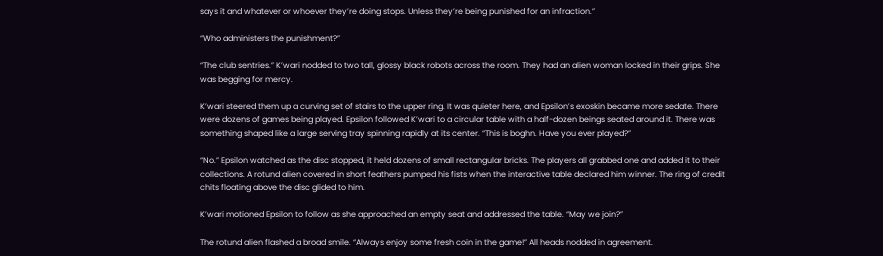says it and whatever or whoever they’re doing stops. Unless they’re being punished for an infraction.”

“Who administers the punishment?”

“The club sentries.” K’wari nodded to two tall, glossy black robots across the room. They had an alien woman locked in their grips. She was begging for mercy.

K’wari steered them up a curving set of stairs to the upper ring. It was quieter here, and Epsilon’s exoskin became more sedate. There were dozens of games being played. Epsilon followed K’wari to a circular table with a half-dozen beings seated around it. There was something shaped like a large serving tray spinning rapidly at its center. “This is boghn. Have you ever played?”

“No.” Epsilon watched as the disc stopped, it held dozens of small rectangular bricks. The players all grabbed one and added it to their collections. A rotund alien covered in short feathers pumped his fists when the interactive table declared him winner. The ring of credit chits floating above the disc glided to him.

K’wari motioned Epsilon to follow as she approached an empty seat and addressed the table. “May we join?”

The rotund alien flashed a broad smile. “Always enjoy some fresh coin in the game!” All heads nodded in agreement.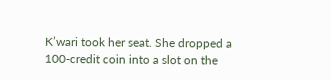K’wari took her seat. She dropped a 100-credit coin into a slot on the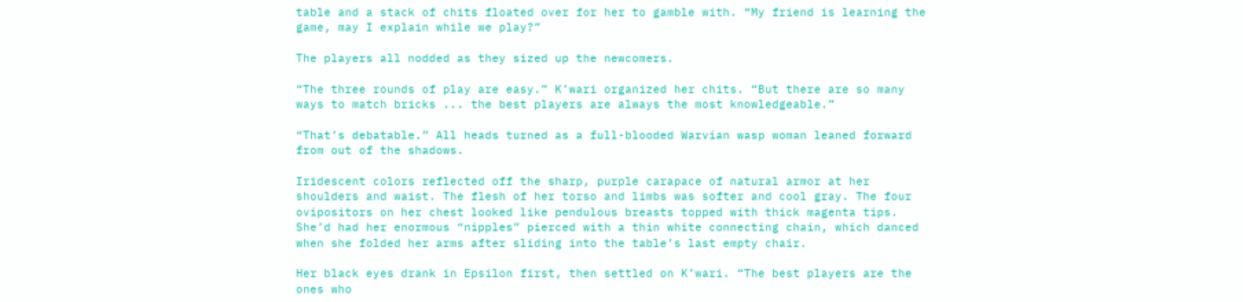table and a stack of chits floated over for her to gamble with. “My friend is learning the game, may I explain while we play?”

The players all nodded as they sized up the newcomers.

“The three rounds of play are easy.” K’wari organized her chits. “But there are so many ways to match bricks ... the best players are always the most knowledgeable.”

“That’s debatable.” All heads turned as a full-blooded Warvian wasp woman leaned forward from out of the shadows.

Iridescent colors reflected off the sharp, purple carapace of natural armor at her shoulders and waist. The flesh of her torso and limbs was softer and cool gray. The four ovipositors on her chest looked like pendulous breasts topped with thick magenta tips. She’d had her enormous “nipples” pierced with a thin white connecting chain, which danced when she folded her arms after sliding into the table’s last empty chair.

Her black eyes drank in Epsilon first, then settled on K’wari. “The best players are the ones who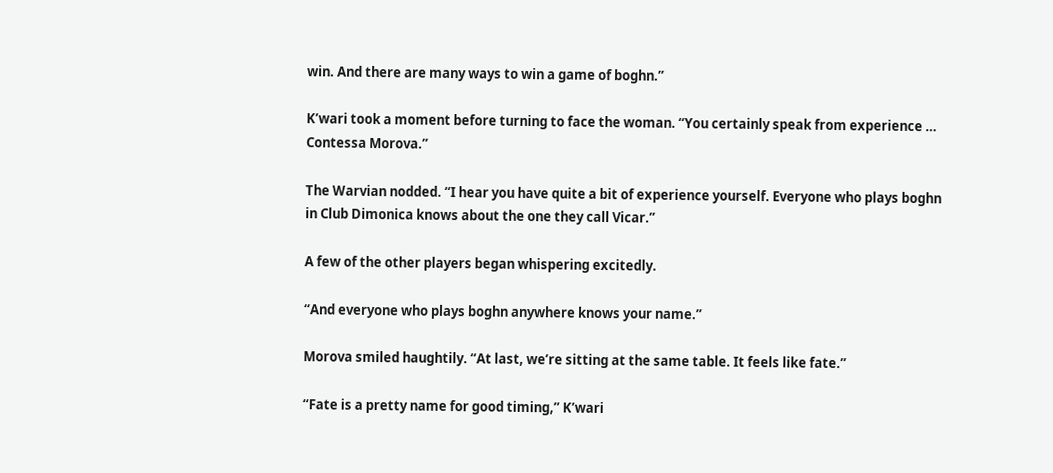win. And there are many ways to win a game of boghn.”

K’wari took a moment before turning to face the woman. “You certainly speak from experience … Contessa Morova.”

The Warvian nodded. “I hear you have quite a bit of experience yourself. Everyone who plays boghn in Club Dimonica knows about the one they call Vicar.”

A few of the other players began whispering excitedly.

“And everyone who plays boghn anywhere knows your name.”

Morova smiled haughtily. “At last, we’re sitting at the same table. It feels like fate.”

“Fate is a pretty name for good timing,” K’wari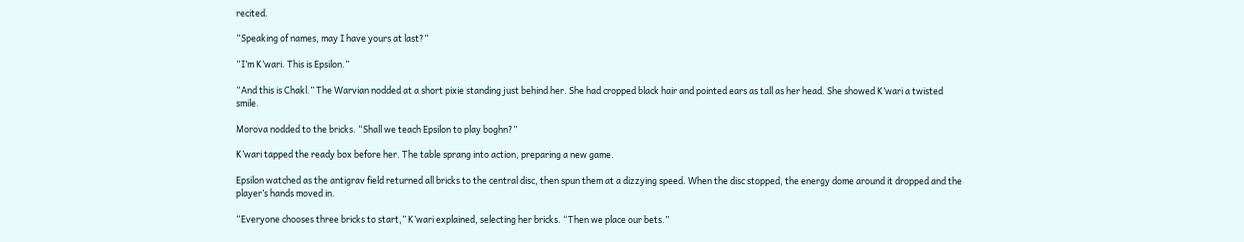recited.

“Speaking of names, may I have yours at last?”

“I’m K’wari. This is Epsilon.”

“And this is Chakl.” The Warvian nodded at a short pixie standing just behind her. She had cropped black hair and pointed ears as tall as her head. She showed K’wari a twisted smile.

Morova nodded to the bricks. “Shall we teach Epsilon to play boghn?”

K’wari tapped the ready box before her. The table sprang into action, preparing a new game.

Epsilon watched as the antigrav field returned all bricks to the central disc, then spun them at a dizzying speed. When the disc stopped, the energy dome around it dropped and the player’s hands moved in.

“Everyone chooses three bricks to start,” K’wari explained, selecting her bricks. “Then we place our bets.”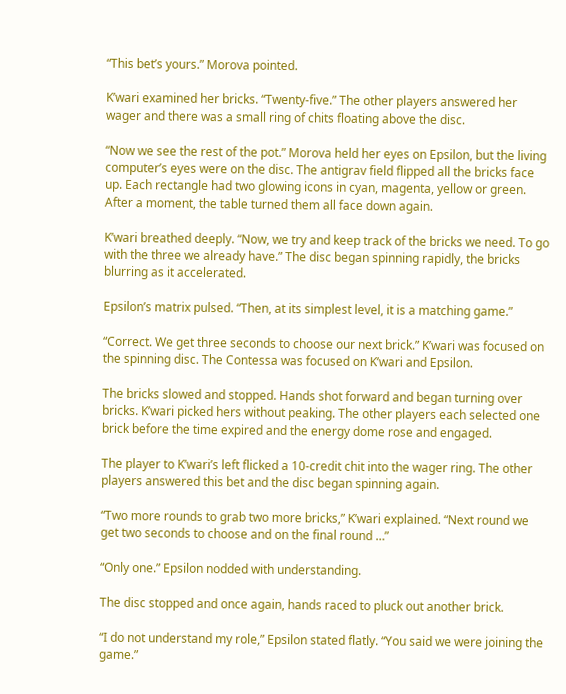“This bet’s yours.” Morova pointed.

K’wari examined her bricks. “Twenty-five.” The other players answered her wager and there was a small ring of chits floating above the disc.

“Now we see the rest of the pot.” Morova held her eyes on Epsilon, but the living computer’s eyes were on the disc. The antigrav field flipped all the bricks face up. Each rectangle had two glowing icons in cyan, magenta, yellow or green. After a moment, the table turned them all face down again.

K’wari breathed deeply. “Now, we try and keep track of the bricks we need. To go with the three we already have.” The disc began spinning rapidly, the bricks blurring as it accelerated.

Epsilon’s matrix pulsed. “Then, at its simplest level, it is a matching game.”

“Correct. We get three seconds to choose our next brick.” K’wari was focused on the spinning disc. The Contessa was focused on K’wari and Epsilon.

The bricks slowed and stopped. Hands shot forward and began turning over bricks. K’wari picked hers without peaking. The other players each selected one brick before the time expired and the energy dome rose and engaged.

The player to K’wari’s left flicked a 10-credit chit into the wager ring. The other players answered this bet and the disc began spinning again.

“Two more rounds to grab two more bricks,” K’wari explained. “Next round we get two seconds to choose and on the final round …”

“Only one.” Epsilon nodded with understanding.

The disc stopped and once again, hands raced to pluck out another brick.

“I do not understand my role,” Epsilon stated flatly. “You said we were joining the game.”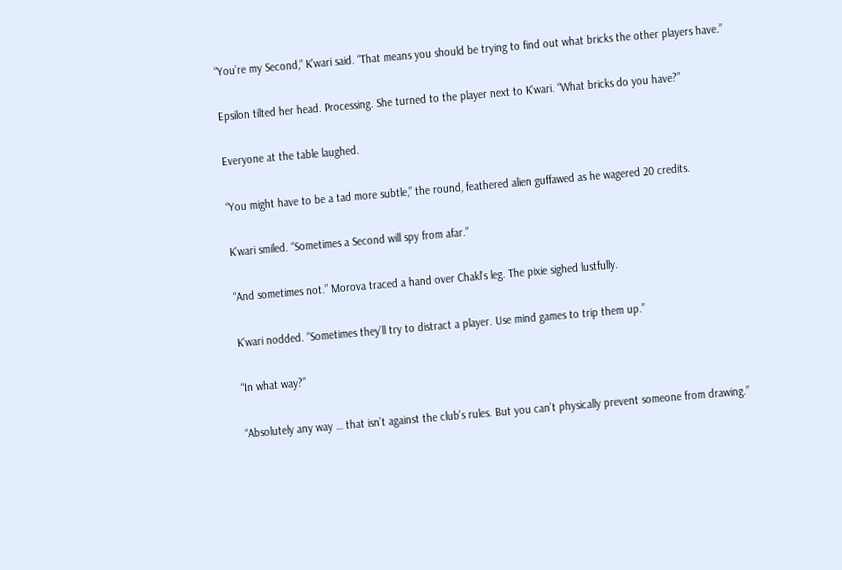“You’re my Second,” K’wari said. “That means you should be trying to find out what bricks the other players have.”

Epsilon tilted her head. Processing. She turned to the player next to K’wari. “What bricks do you have?”

Everyone at the table laughed.

“You might have to be a tad more subtle,” the round, feathered alien guffawed as he wagered 20 credits.

K’wari smiled. “Sometimes a Second will spy from afar.”

“And sometimes not.” Morova traced a hand over Chakl’s leg. The pixie sighed lustfully.

K’wari nodded. “Sometimes they’ll try to distract a player. Use mind games to trip them up.”

“In what way?”

“Absolutely any way … that isn’t against the club’s rules. But you can’t physically prevent someone from drawing.”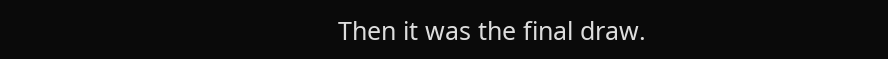Then it was the final draw.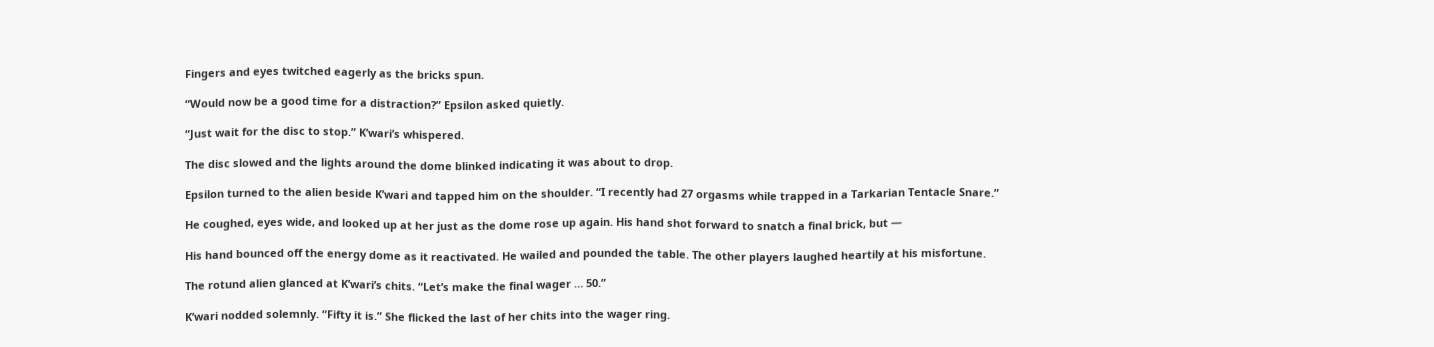Fingers and eyes twitched eagerly as the bricks spun.

“Would now be a good time for a distraction?” Epsilon asked quietly.

“Just wait for the disc to stop.” K’wari’s whispered.

The disc slowed and the lights around the dome blinked indicating it was about to drop.

Epsilon turned to the alien beside K’wari and tapped him on the shoulder. “I recently had 27 orgasms while trapped in a Tarkarian Tentacle Snare.”

He coughed, eyes wide, and looked up at her just as the dome rose up again. His hand shot forward to snatch a final brick, but —

His hand bounced off the energy dome as it reactivated. He wailed and pounded the table. The other players laughed heartily at his misfortune.

The rotund alien glanced at K’wari’s chits. “Let’s make the final wager … 50.”

K’wari nodded solemnly. “Fifty it is.” She flicked the last of her chits into the wager ring.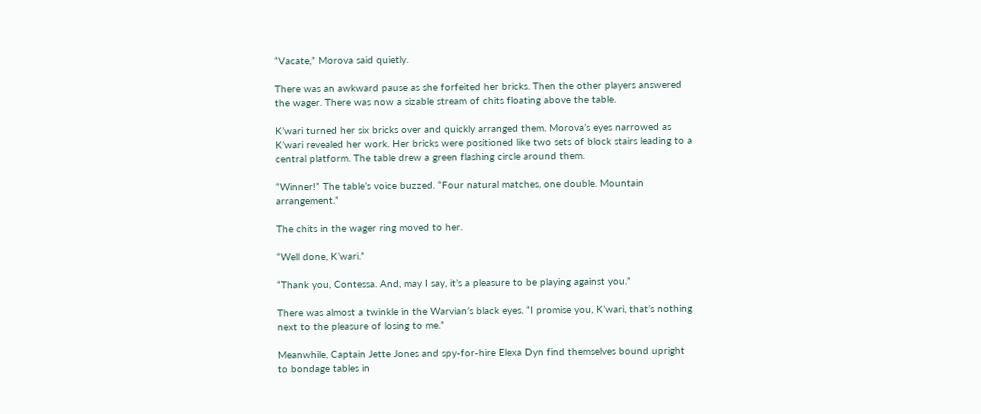“Vacate,” Morova said quietly.

There was an awkward pause as she forfeited her bricks. Then the other players answered the wager. There was now a sizable stream of chits floating above the table.

K’wari turned her six bricks over and quickly arranged them. Morova’s eyes narrowed as K’wari revealed her work. Her bricks were positioned like two sets of block stairs leading to a central platform. The table drew a green flashing circle around them.

“Winner!” The table’s voice buzzed. “Four natural matches, one double. Mountain arrangement.”

The chits in the wager ring moved to her.

“Well done, K’wari.”

“Thank you, Contessa. And, may I say, it’s a pleasure to be playing against you.”

There was almost a twinkle in the Warvian’s black eyes. “I promise you, K’wari, that’s nothing next to the pleasure of losing to me.”

Meanwhile, Captain Jette Jones and spy-for-hire Elexa Dyn find themselves bound upright to bondage tables in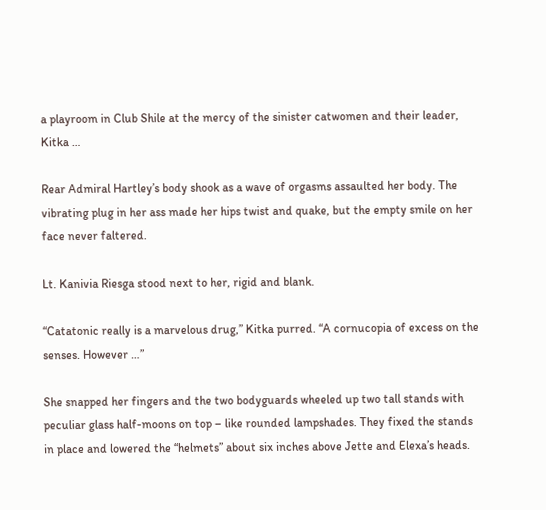a playroom in Club Shile at the mercy of the sinister catwomen and their leader, Kitka …

Rear Admiral Hartley’s body shook as a wave of orgasms assaulted her body. The vibrating plug in her ass made her hips twist and quake, but the empty smile on her face never faltered.

Lt. Kanivia Riesga stood next to her, rigid and blank.

“Catatonic really is a marvelous drug,” Kitka purred. “A cornucopia of excess on the senses. However …”

She snapped her fingers and the two bodyguards wheeled up two tall stands with peculiar glass half-moons on top – like rounded lampshades. They fixed the stands in place and lowered the “helmets” about six inches above Jette and Elexa’s heads.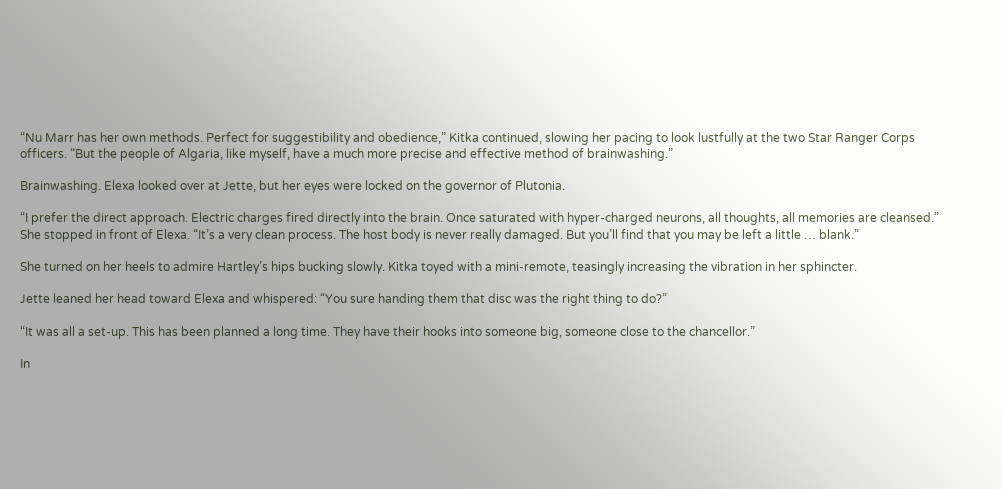“Nu Marr has her own methods. Perfect for suggestibility and obedience,” Kitka continued, slowing her pacing to look lustfully at the two Star Ranger Corps officers. “But the people of Algaria, like myself, have a much more precise and effective method of brainwashing.”

Brainwashing. Elexa looked over at Jette, but her eyes were locked on the governor of Plutonia.

“I prefer the direct approach. Electric charges fired directly into the brain. Once saturated with hyper-charged neurons, all thoughts, all memories are cleansed.” She stopped in front of Elexa. “It’s a very clean process. The host body is never really damaged. But you’ll find that you may be left a little … blank.”

She turned on her heels to admire Hartley’s hips bucking slowly. Kitka toyed with a mini-remote, teasingly increasing the vibration in her sphincter.

Jette leaned her head toward Elexa and whispered: “You sure handing them that disc was the right thing to do?”

“It was all a set-up. This has been planned a long time. They have their hooks into someone big, someone close to the chancellor.”

In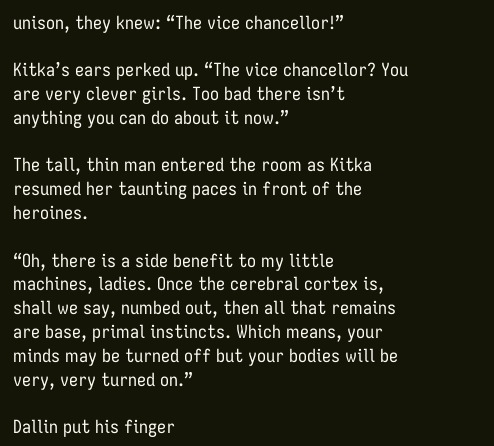unison, they knew: “The vice chancellor!”

Kitka’s ears perked up. “The vice chancellor? You are very clever girls. Too bad there isn’t anything you can do about it now.”

The tall, thin man entered the room as Kitka resumed her taunting paces in front of the heroines.

“Oh, there is a side benefit to my little machines, ladies. Once the cerebral cortex is, shall we say, numbed out, then all that remains are base, primal instincts. Which means, your minds may be turned off but your bodies will be very, very turned on.”

Dallin put his finger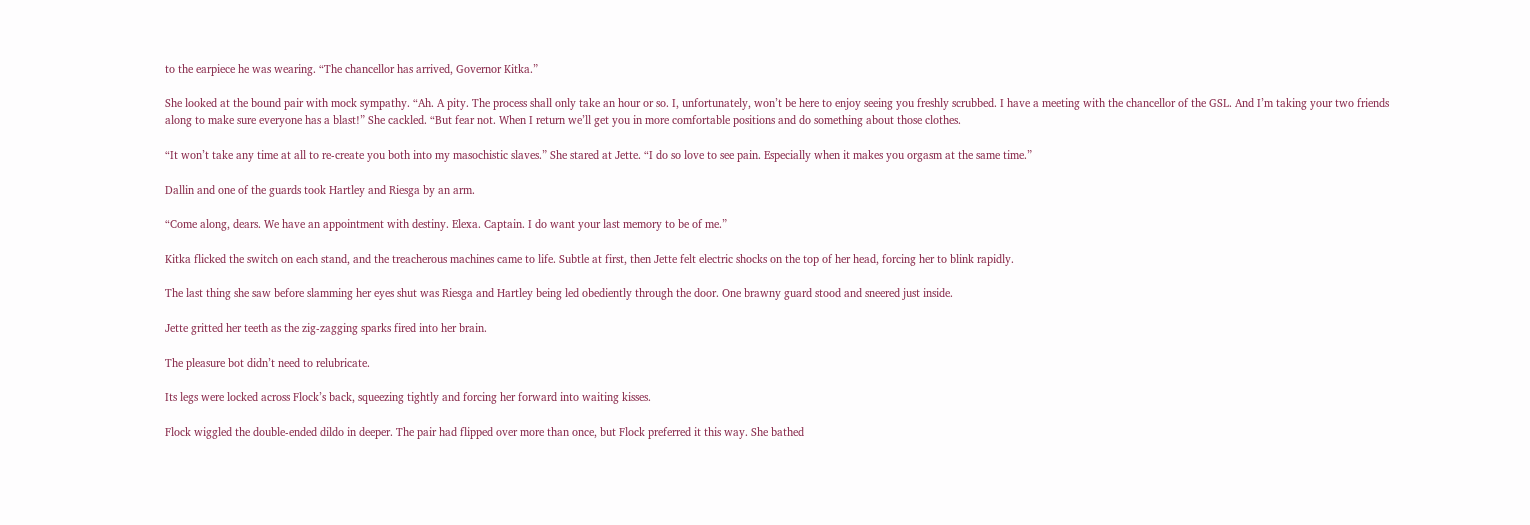to the earpiece he was wearing. “The chancellor has arrived, Governor Kitka.”

She looked at the bound pair with mock sympathy. “Ah. A pity. The process shall only take an hour or so. I, unfortunately, won’t be here to enjoy seeing you freshly scrubbed. I have a meeting with the chancellor of the GSL. And I’m taking your two friends along to make sure everyone has a blast!” She cackled. “But fear not. When I return we’ll get you in more comfortable positions and do something about those clothes.

“It won’t take any time at all to re-create you both into my masochistic slaves.” She stared at Jette. “I do so love to see pain. Especially when it makes you orgasm at the same time.”

Dallin and one of the guards took Hartley and Riesga by an arm.

“Come along, dears. We have an appointment with destiny. Elexa. Captain. I do want your last memory to be of me.”

Kitka flicked the switch on each stand, and the treacherous machines came to life. Subtle at first, then Jette felt electric shocks on the top of her head, forcing her to blink rapidly.

The last thing she saw before slamming her eyes shut was Riesga and Hartley being led obediently through the door. One brawny guard stood and sneered just inside.

Jette gritted her teeth as the zig-zagging sparks fired into her brain.

The pleasure bot didn’t need to relubricate.

Its legs were locked across Flock’s back, squeezing tightly and forcing her forward into waiting kisses.

Flock wiggled the double-ended dildo in deeper. The pair had flipped over more than once, but Flock preferred it this way. She bathed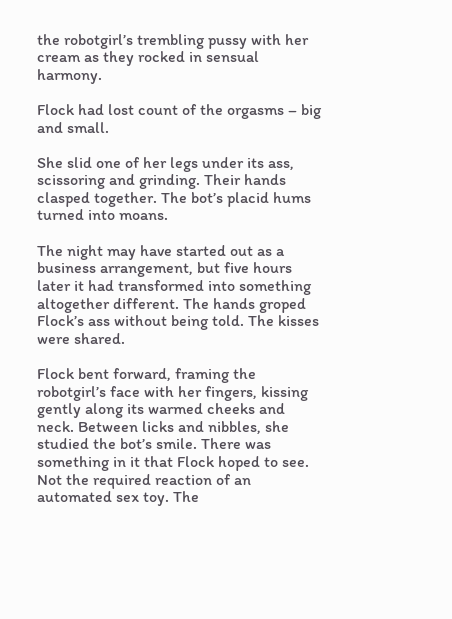the robotgirl’s trembling pussy with her cream as they rocked in sensual harmony.

Flock had lost count of the orgasms – big and small.

She slid one of her legs under its ass, scissoring and grinding. Their hands clasped together. The bot’s placid hums turned into moans.

The night may have started out as a business arrangement, but five hours later it had transformed into something altogether different. The hands groped Flock’s ass without being told. The kisses were shared.

Flock bent forward, framing the robotgirl’s face with her fingers, kissing gently along its warmed cheeks and neck. Between licks and nibbles, she studied the bot’s smile. There was something in it that Flock hoped to see. Not the required reaction of an automated sex toy. The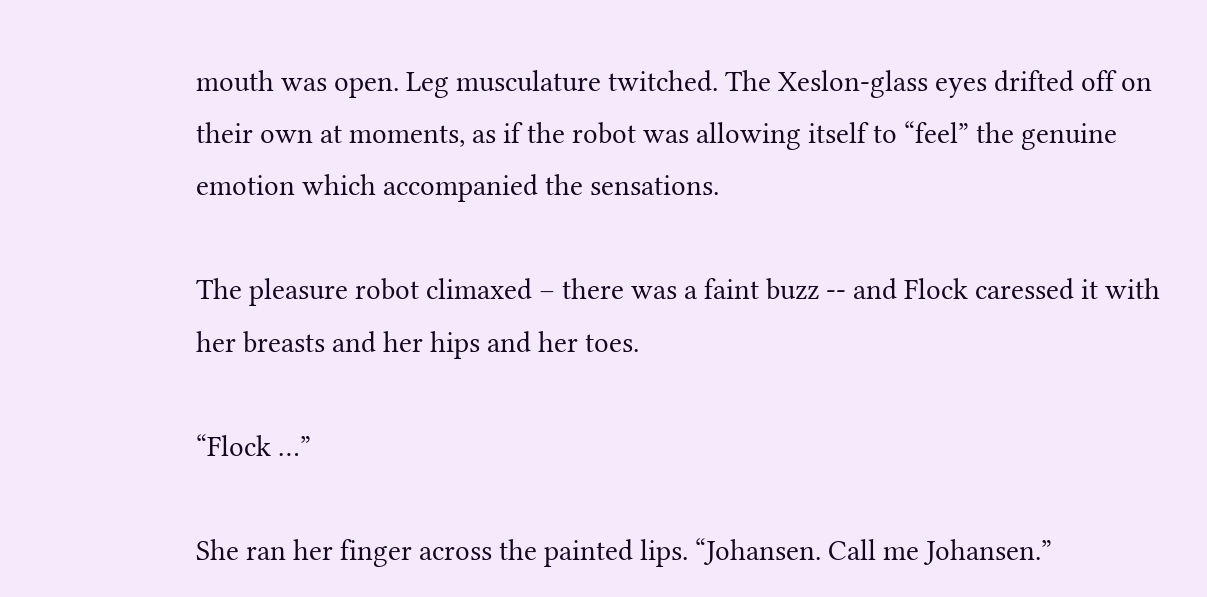mouth was open. Leg musculature twitched. The Xeslon-glass eyes drifted off on their own at moments, as if the robot was allowing itself to “feel” the genuine emotion which accompanied the sensations.

The pleasure robot climaxed – there was a faint buzz -- and Flock caressed it with her breasts and her hips and her toes.

“Flock …”

She ran her finger across the painted lips. “Johansen. Call me Johansen.”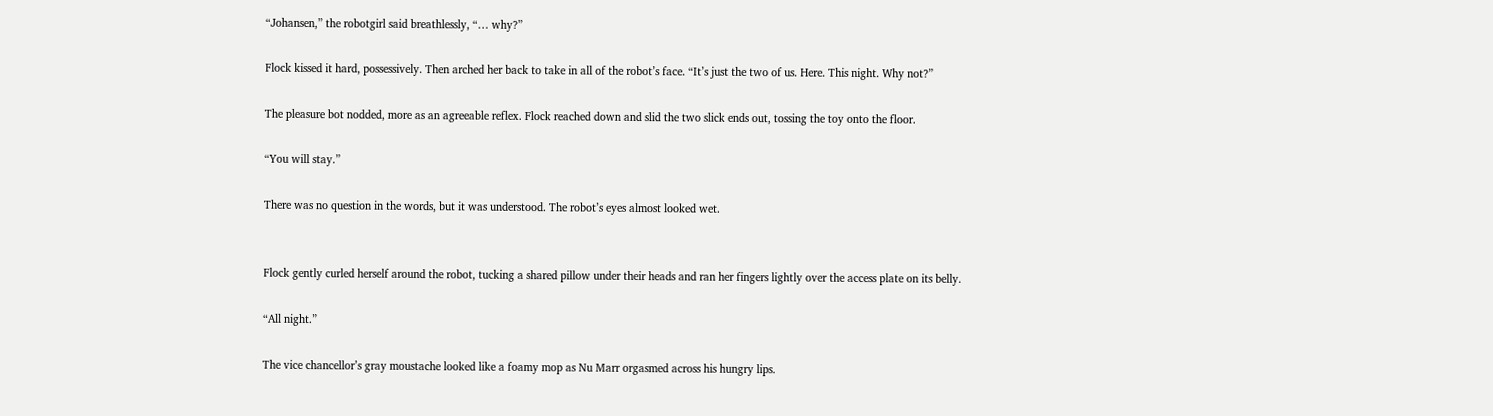“Johansen,” the robotgirl said breathlessly, “… why?”

Flock kissed it hard, possessively. Then arched her back to take in all of the robot’s face. “It’s just the two of us. Here. This night. Why not?”

The pleasure bot nodded, more as an agreeable reflex. Flock reached down and slid the two slick ends out, tossing the toy onto the floor.

“You will stay.”

There was no question in the words, but it was understood. The robot’s eyes almost looked wet.


Flock gently curled herself around the robot, tucking a shared pillow under their heads and ran her fingers lightly over the access plate on its belly.

“All night.”

The vice chancellor’s gray moustache looked like a foamy mop as Nu Marr orgasmed across his hungry lips.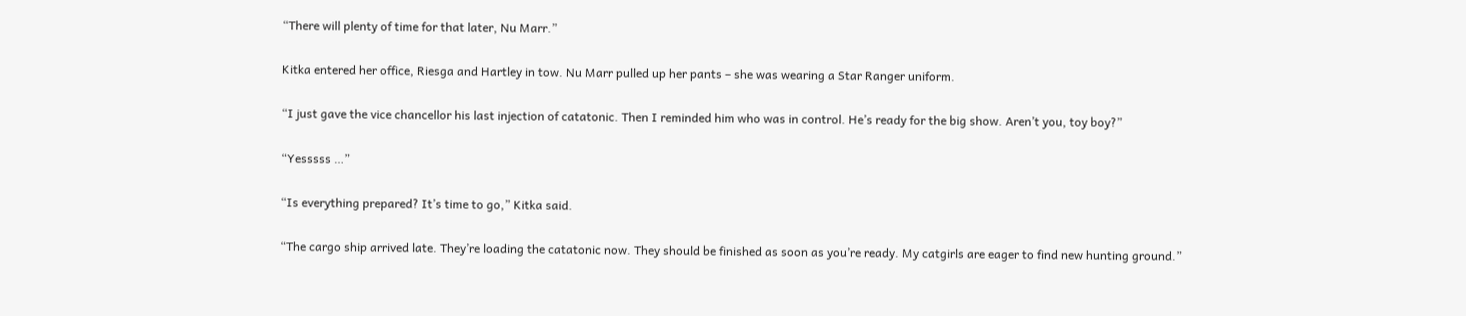“There will plenty of time for that later, Nu Marr.”

Kitka entered her office, Riesga and Hartley in tow. Nu Marr pulled up her pants – she was wearing a Star Ranger uniform.

“I just gave the vice chancellor his last injection of catatonic. Then I reminded him who was in control. He’s ready for the big show. Aren’t you, toy boy?”

“Yesssss …”

“Is everything prepared? It’s time to go,” Kitka said.

“The cargo ship arrived late. They’re loading the catatonic now. They should be finished as soon as you’re ready. My catgirls are eager to find new hunting ground.”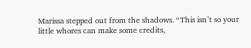Marissa stepped out from the shadows. “This isn’t so your little whores can make some credits,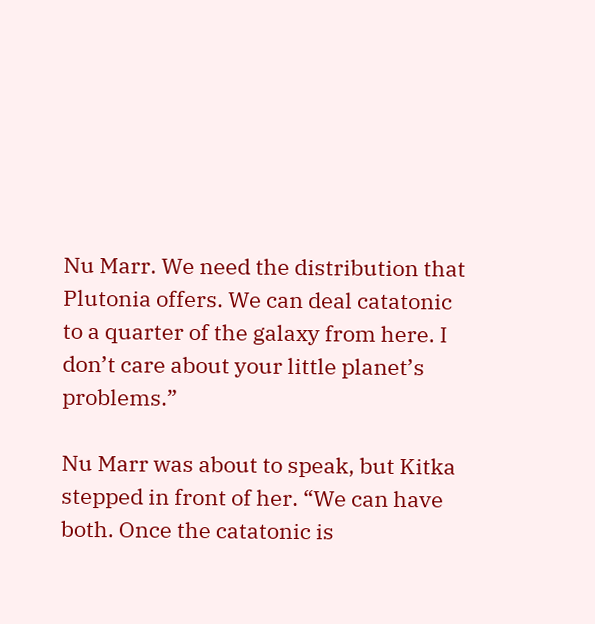Nu Marr. We need the distribution that Plutonia offers. We can deal catatonic to a quarter of the galaxy from here. I don’t care about your little planet’s problems.”

Nu Marr was about to speak, but Kitka stepped in front of her. “We can have both. Once the catatonic is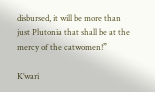disbursed, it will be more than just Plutonia that shall be at the mercy of the catwomen!”

K’wari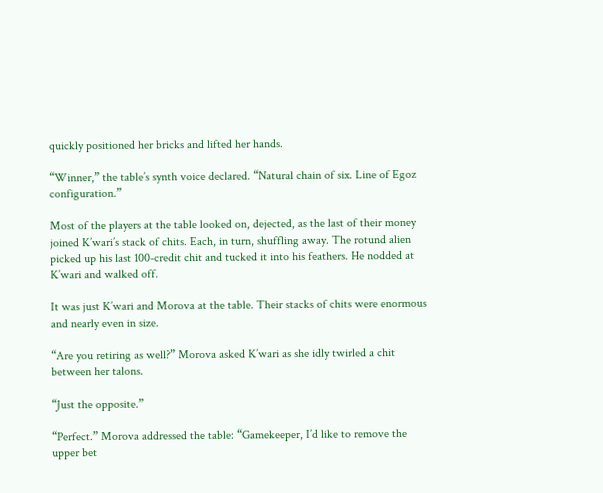quickly positioned her bricks and lifted her hands.

“Winner,” the table’s synth voice declared. “Natural chain of six. Line of Egoz configuration.”

Most of the players at the table looked on, dejected, as the last of their money joined K’wari’s stack of chits. Each, in turn, shuffling away. The rotund alien picked up his last 100-credit chit and tucked it into his feathers. He nodded at K’wari and walked off.

It was just K’wari and Morova at the table. Their stacks of chits were enormous and nearly even in size.

“Are you retiring as well?” Morova asked K’wari as she idly twirled a chit between her talons.

“Just the opposite.”

“Perfect.” Morova addressed the table: “Gamekeeper, I’d like to remove the upper bet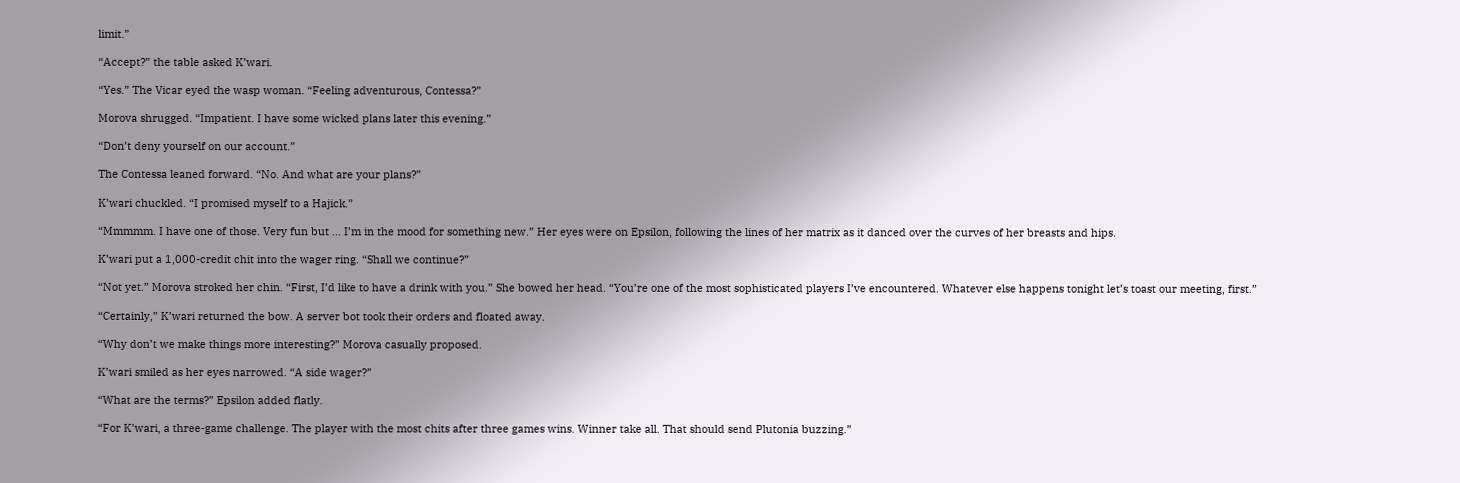limit.”

“Accept?” the table asked K’wari.

“Yes.” The Vicar eyed the wasp woman. “Feeling adventurous, Contessa?”

Morova shrugged. “Impatient. I have some wicked plans later this evening.”

“Don’t deny yourself on our account.”

The Contessa leaned forward. “No. And what are your plans?”

K’wari chuckled. “I promised myself to a Hajick.”

“Mmmmm. I have one of those. Very fun but ... I’m in the mood for something new.” Her eyes were on Epsilon, following the lines of her matrix as it danced over the curves of her breasts and hips.

K’wari put a 1,000-credit chit into the wager ring. “Shall we continue?”

“Not yet.” Morova stroked her chin. “First, I’d like to have a drink with you.” She bowed her head. “You’re one of the most sophisticated players I’ve encountered. Whatever else happens tonight let’s toast our meeting, first.”

“Certainly,” K’wari returned the bow. A server bot took their orders and floated away.

“Why don’t we make things more interesting?” Morova casually proposed.

K’wari smiled as her eyes narrowed. “A side wager?”

“What are the terms?” Epsilon added flatly.

“For K’wari, a three-game challenge. The player with the most chits after three games wins. Winner take all. That should send Plutonia buzzing.”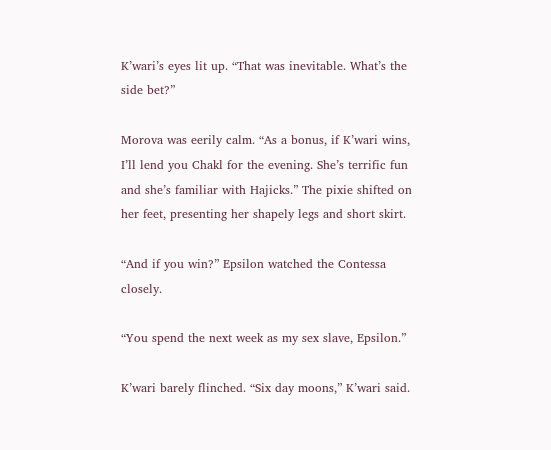K’wari’s eyes lit up. “That was inevitable. What’s the side bet?”

Morova was eerily calm. “As a bonus, if K’wari wins, I’ll lend you Chakl for the evening. She’s terrific fun and she’s familiar with Hajicks.” The pixie shifted on her feet, presenting her shapely legs and short skirt.

“And if you win?” Epsilon watched the Contessa closely.

“You spend the next week as my sex slave, Epsilon.”

K’wari barely flinched. “Six day moons,” K’wari said.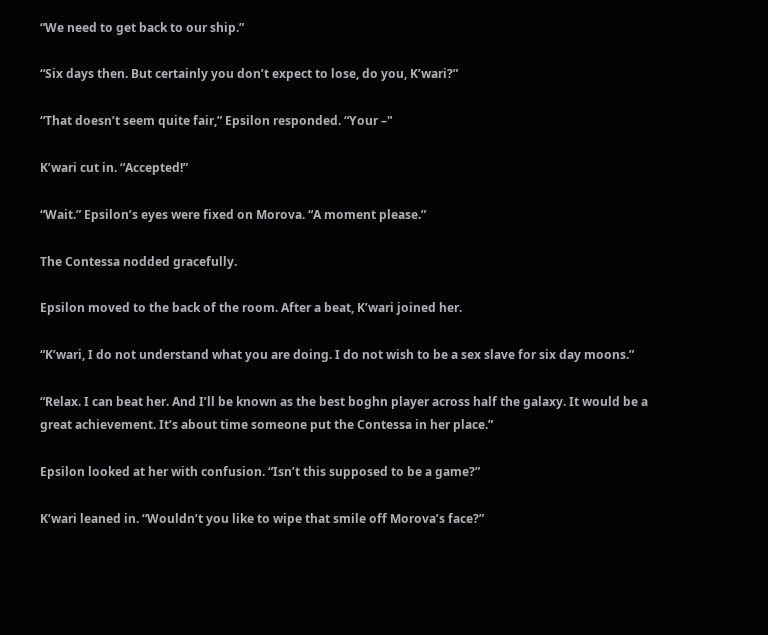“We need to get back to our ship.”

“Six days then. But certainly you don’t expect to lose, do you, K’wari?”

“That doesn’t seem quite fair,” Epsilon responded. “Your –"

K’wari cut in. “Accepted!”

“Wait.” Epsilon’s eyes were fixed on Morova. “A moment please.”

The Contessa nodded gracefully.

Epsilon moved to the back of the room. After a beat, K’wari joined her.

“K’wari, I do not understand what you are doing. I do not wish to be a sex slave for six day moons.”

“Relax. I can beat her. And I’ll be known as the best boghn player across half the galaxy. It would be a great achievement. It’s about time someone put the Contessa in her place.”

Epsilon looked at her with confusion. “Isn’t this supposed to be a game?”

K’wari leaned in. “Wouldn’t you like to wipe that smile off Morova’s face?”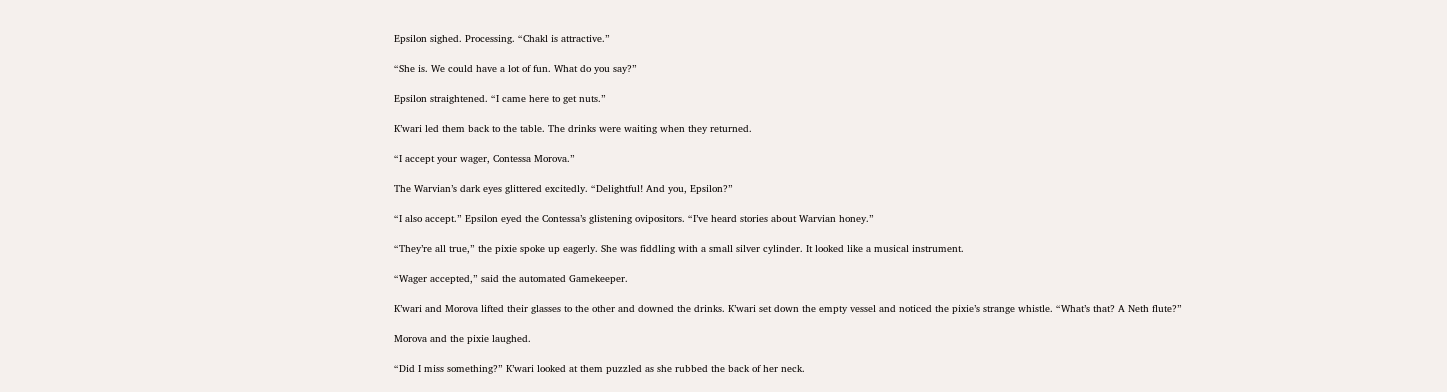Epsilon sighed. Processing. “Chakl is attractive.”

“She is. We could have a lot of fun. What do you say?”

Epsilon straightened. “I came here to get nuts.”

K’wari led them back to the table. The drinks were waiting when they returned.

“I accept your wager, Contessa Morova.”

The Warvian’s dark eyes glittered excitedly. “Delightful! And you, Epsilon?”

“I also accept.” Epsilon eyed the Contessa’s glistening ovipositors. “I’ve heard stories about Warvian honey.”

“They’re all true,” the pixie spoke up eagerly. She was fiddling with a small silver cylinder. It looked like a musical instrument.

“Wager accepted,” said the automated Gamekeeper.

K’wari and Morova lifted their glasses to the other and downed the drinks. K’wari set down the empty vessel and noticed the pixie’s strange whistle. “What’s that? A Neth flute?”

Morova and the pixie laughed.

“Did I miss something?” K’wari looked at them puzzled as she rubbed the back of her neck.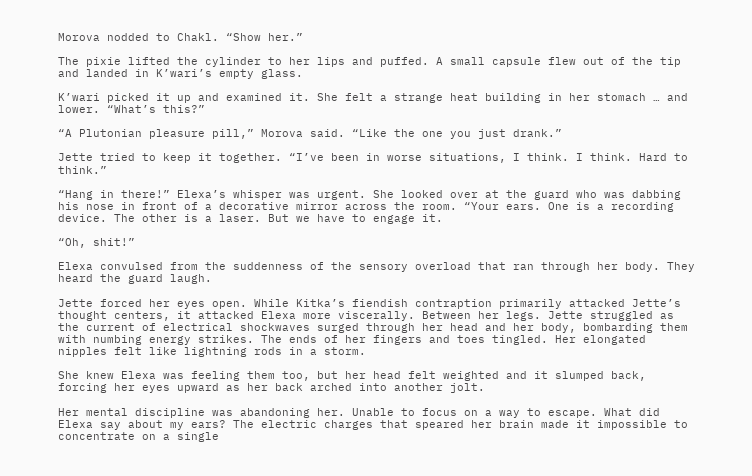Morova nodded to Chakl. “Show her.”

The pixie lifted the cylinder to her lips and puffed. A small capsule flew out of the tip and landed in K’wari’s empty glass.

K’wari picked it up and examined it. She felt a strange heat building in her stomach … and lower. “What’s this?”

“A Plutonian pleasure pill,” Morova said. “Like the one you just drank.”

Jette tried to keep it together. “I’ve been in worse situations, I think. I think. Hard to think.”

“Hang in there!” Elexa’s whisper was urgent. She looked over at the guard who was dabbing his nose in front of a decorative mirror across the room. “Your ears. One is a recording device. The other is a laser. But we have to engage it.

“Oh, shit!”

Elexa convulsed from the suddenness of the sensory overload that ran through her body. They heard the guard laugh.

Jette forced her eyes open. While Kitka’s fiendish contraption primarily attacked Jette’s thought centers, it attacked Elexa more viscerally. Between her legs. Jette struggled as the current of electrical shockwaves surged through her head and her body, bombarding them with numbing energy strikes. The ends of her fingers and toes tingled. Her elongated nipples felt like lightning rods in a storm.

She knew Elexa was feeling them too, but her head felt weighted and it slumped back, forcing her eyes upward as her back arched into another jolt.

Her mental discipline was abandoning her. Unable to focus on a way to escape. What did Elexa say about my ears? The electric charges that speared her brain made it impossible to concentrate on a single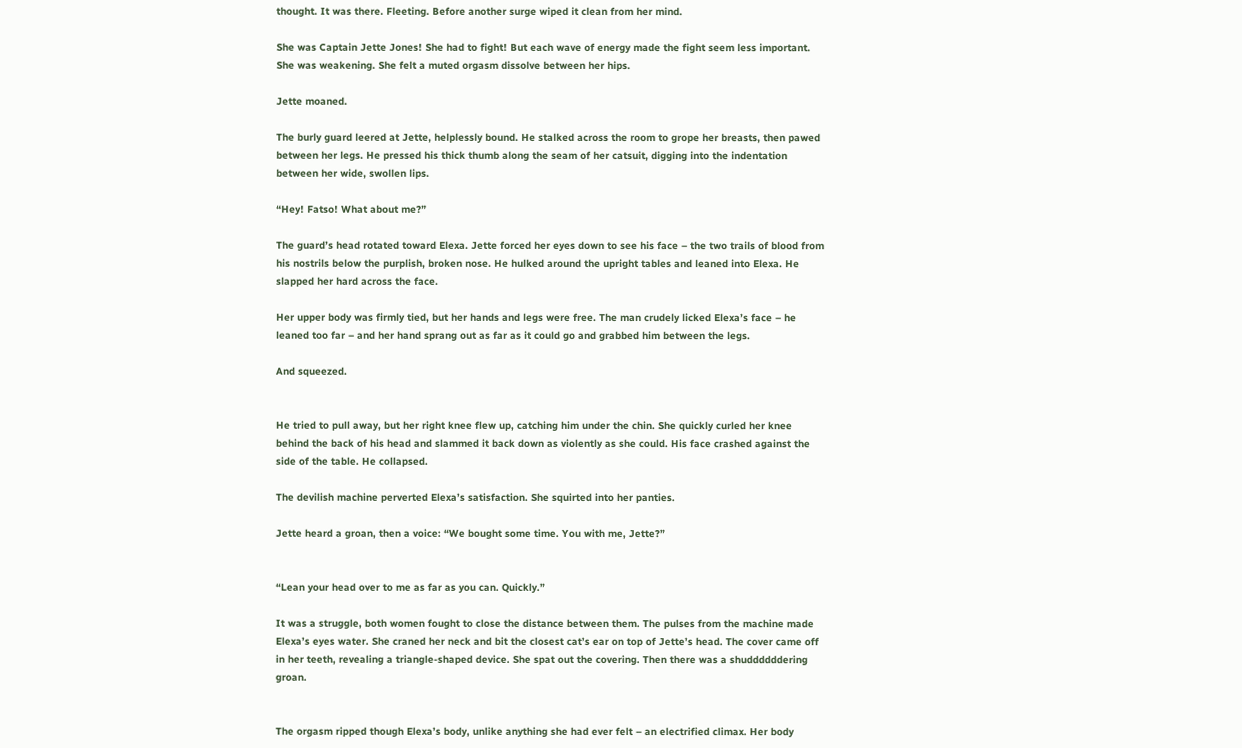thought. It was there. Fleeting. Before another surge wiped it clean from her mind.

She was Captain Jette Jones! She had to fight! But each wave of energy made the fight seem less important. She was weakening. She felt a muted orgasm dissolve between her hips.

Jette moaned.

The burly guard leered at Jette, helplessly bound. He stalked across the room to grope her breasts, then pawed between her legs. He pressed his thick thumb along the seam of her catsuit, digging into the indentation between her wide, swollen lips.

“Hey! Fatso! What about me?”

The guard’s head rotated toward Elexa. Jette forced her eyes down to see his face – the two trails of blood from his nostrils below the purplish, broken nose. He hulked around the upright tables and leaned into Elexa. He slapped her hard across the face.

Her upper body was firmly tied, but her hands and legs were free. The man crudely licked Elexa’s face – he leaned too far – and her hand sprang out as far as it could go and grabbed him between the legs.

And squeezed.


He tried to pull away, but her right knee flew up, catching him under the chin. She quickly curled her knee behind the back of his head and slammed it back down as violently as she could. His face crashed against the side of the table. He collapsed.

The devilish machine perverted Elexa’s satisfaction. She squirted into her panties.

Jette heard a groan, then a voice: “We bought some time. You with me, Jette?”


“Lean your head over to me as far as you can. Quickly.”

It was a struggle, both women fought to close the distance between them. The pulses from the machine made Elexa’s eyes water. She craned her neck and bit the closest cat’s ear on top of Jette’s head. The cover came off in her teeth, revealing a triangle-shaped device. She spat out the covering. Then there was a shuddddddering groan.


The orgasm ripped though Elexa’s body, unlike anything she had ever felt – an electrified climax. Her body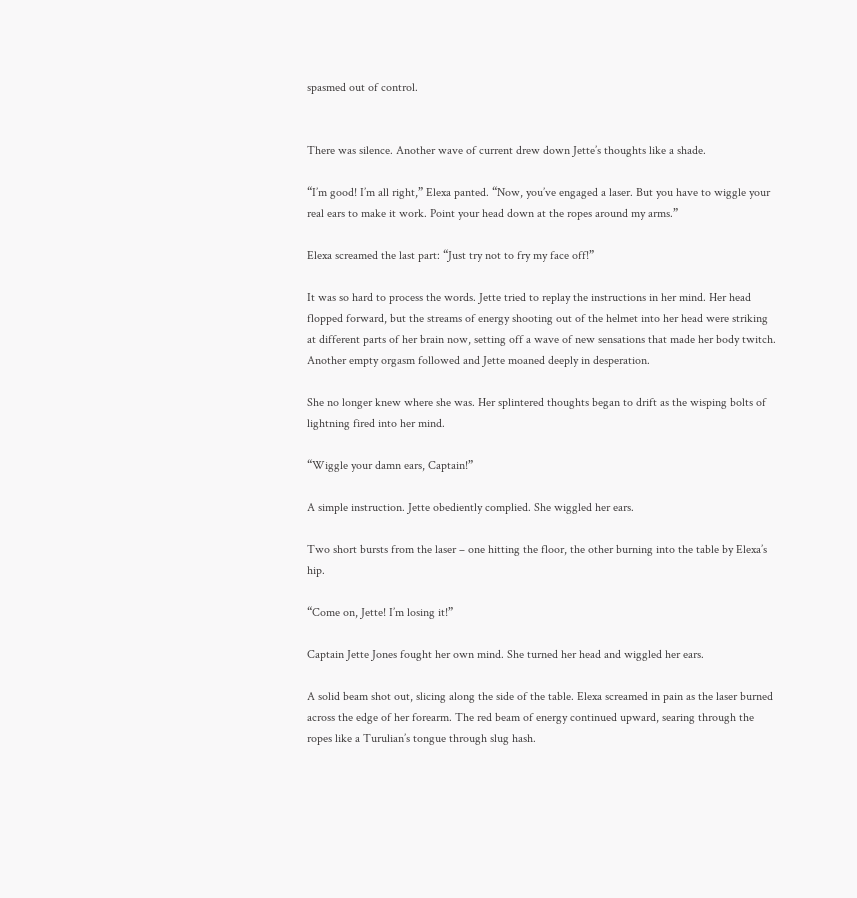spasmed out of control.


There was silence. Another wave of current drew down Jette’s thoughts like a shade.

“I’m good! I’m all right,” Elexa panted. “Now, you’ve engaged a laser. But you have to wiggle your real ears to make it work. Point your head down at the ropes around my arms.”

Elexa screamed the last part: “Just try not to fry my face off!”

It was so hard to process the words. Jette tried to replay the instructions in her mind. Her head flopped forward, but the streams of energy shooting out of the helmet into her head were striking at different parts of her brain now, setting off a wave of new sensations that made her body twitch. Another empty orgasm followed and Jette moaned deeply in desperation.

She no longer knew where she was. Her splintered thoughts began to drift as the wisping bolts of lightning fired into her mind.

“Wiggle your damn ears, Captain!”

A simple instruction. Jette obediently complied. She wiggled her ears.

Two short bursts from the laser – one hitting the floor, the other burning into the table by Elexa’s hip.

“Come on, Jette! I’m losing it!”

Captain Jette Jones fought her own mind. She turned her head and wiggled her ears.

A solid beam shot out, slicing along the side of the table. Elexa screamed in pain as the laser burned across the edge of her forearm. The red beam of energy continued upward, searing through the ropes like a Turulian’s tongue through slug hash.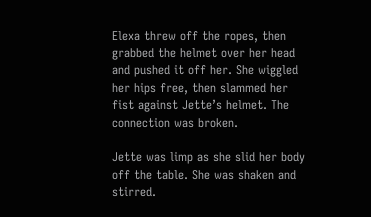Elexa threw off the ropes, then grabbed the helmet over her head and pushed it off her. She wiggled her hips free, then slammed her fist against Jette’s helmet. The connection was broken.

Jette was limp as she slid her body off the table. She was shaken and stirred.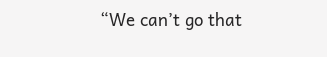“We can’t go that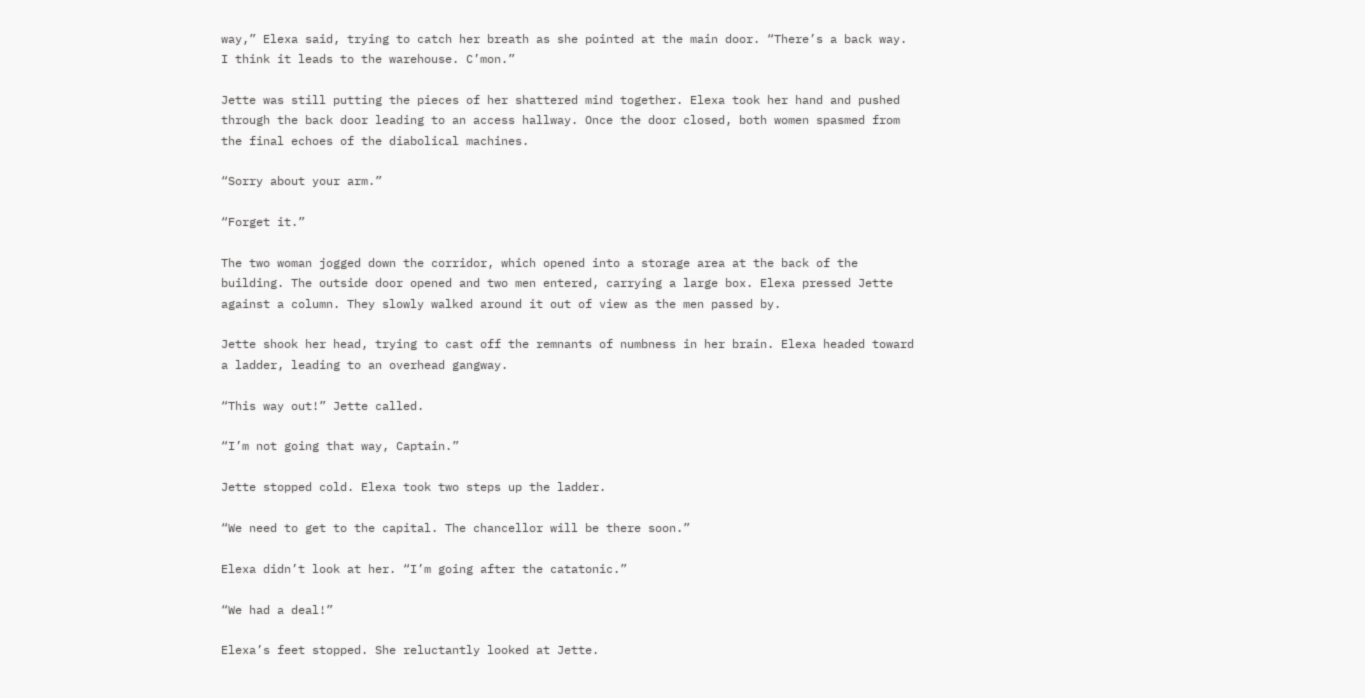way,” Elexa said, trying to catch her breath as she pointed at the main door. “There’s a back way. I think it leads to the warehouse. C’mon.”

Jette was still putting the pieces of her shattered mind together. Elexa took her hand and pushed through the back door leading to an access hallway. Once the door closed, both women spasmed from the final echoes of the diabolical machines.

“Sorry about your arm.”

“Forget it.”

The two woman jogged down the corridor, which opened into a storage area at the back of the building. The outside door opened and two men entered, carrying a large box. Elexa pressed Jette against a column. They slowly walked around it out of view as the men passed by.

Jette shook her head, trying to cast off the remnants of numbness in her brain. Elexa headed toward a ladder, leading to an overhead gangway.

“This way out!” Jette called.

“I’m not going that way, Captain.”

Jette stopped cold. Elexa took two steps up the ladder.

“We need to get to the capital. The chancellor will be there soon.”

Elexa didn’t look at her. “I’m going after the catatonic.”

“We had a deal!”

Elexa’s feet stopped. She reluctantly looked at Jette.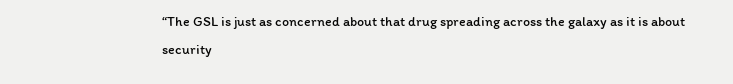“The GSL is just as concerned about that drug spreading across the galaxy as it is about security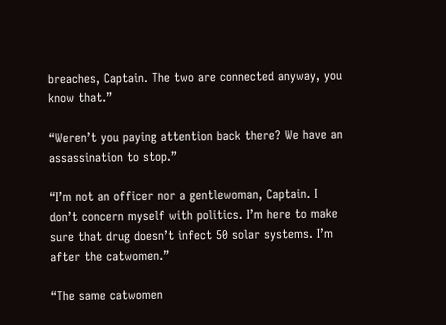breaches, Captain. The two are connected anyway, you know that.”

“Weren’t you paying attention back there? We have an assassination to stop.”

“I’m not an officer nor a gentlewoman, Captain. I don’t concern myself with politics. I’m here to make sure that drug doesn’t infect 50 solar systems. I’m after the catwomen.”

“The same catwomen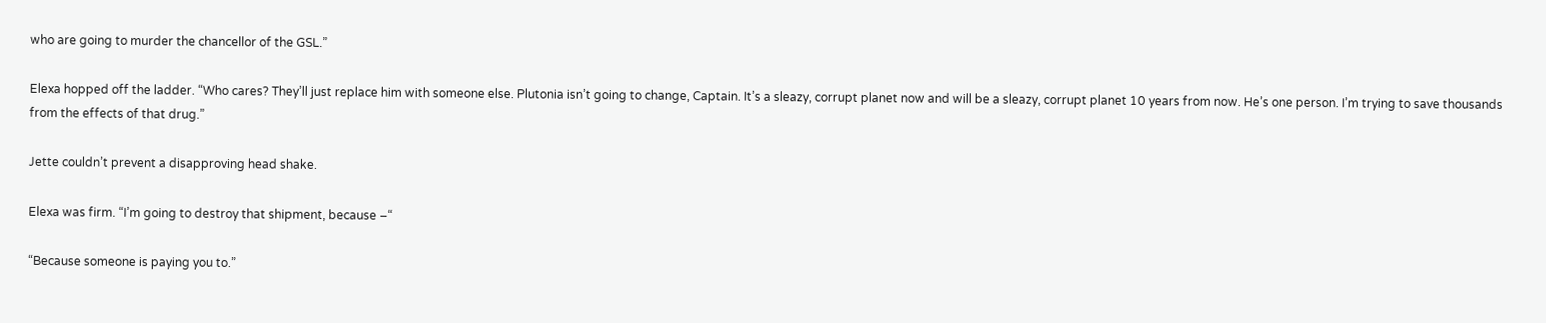who are going to murder the chancellor of the GSL.”

Elexa hopped off the ladder. “Who cares? They’ll just replace him with someone else. Plutonia isn’t going to change, Captain. It’s a sleazy, corrupt planet now and will be a sleazy, corrupt planet 10 years from now. He’s one person. I’m trying to save thousands from the effects of that drug.”

Jette couldn’t prevent a disapproving head shake.

Elexa was firm. “I’m going to destroy that shipment, because –“

“Because someone is paying you to.”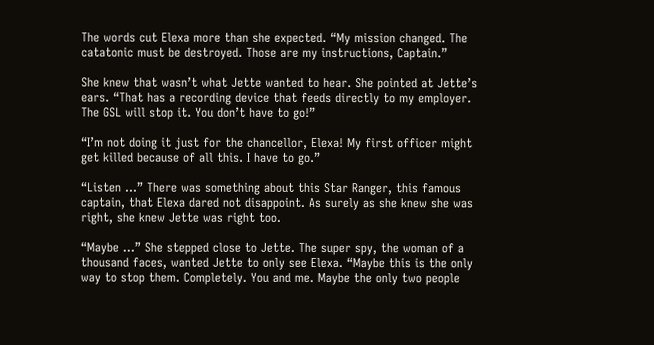The words cut Elexa more than she expected. “My mission changed. The catatonic must be destroyed. Those are my instructions, Captain.”

She knew that wasn’t what Jette wanted to hear. She pointed at Jette’s ears. “That has a recording device that feeds directly to my employer. The GSL will stop it. You don’t have to go!”

“I’m not doing it just for the chancellor, Elexa! My first officer might get killed because of all this. I have to go.”

“Listen ...” There was something about this Star Ranger, this famous captain, that Elexa dared not disappoint. As surely as she knew she was right, she knew Jette was right too.

“Maybe …” She stepped close to Jette. The super spy, the woman of a thousand faces, wanted Jette to only see Elexa. “Maybe this is the only way to stop them. Completely. You and me. Maybe the only two people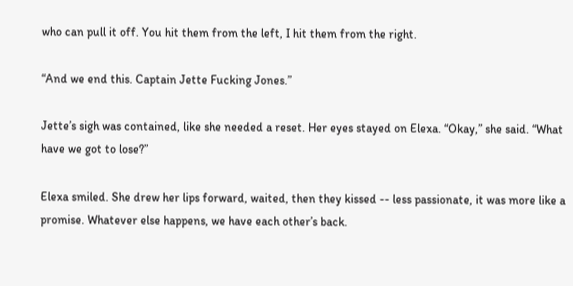who can pull it off. You hit them from the left, I hit them from the right.

“And we end this. Captain Jette Fucking Jones.”

Jette’s sigh was contained, like she needed a reset. Her eyes stayed on Elexa. “Okay,” she said. “What have we got to lose?”

Elexa smiled. She drew her lips forward, waited, then they kissed -- less passionate, it was more like a promise. Whatever else happens, we have each other’s back.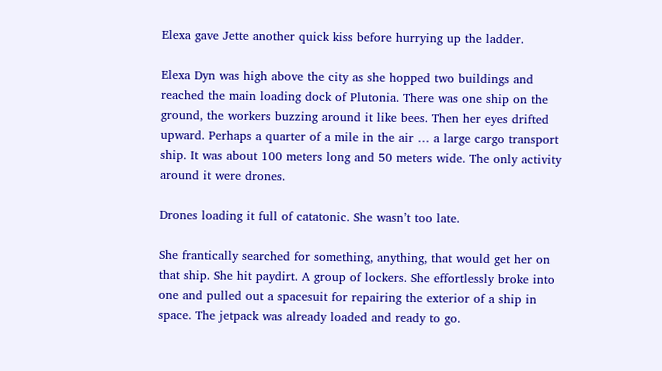Elexa gave Jette another quick kiss before hurrying up the ladder.

Elexa Dyn was high above the city as she hopped two buildings and reached the main loading dock of Plutonia. There was one ship on the ground, the workers buzzing around it like bees. Then her eyes drifted upward. Perhaps a quarter of a mile in the air … a large cargo transport ship. It was about 100 meters long and 50 meters wide. The only activity around it were drones.

Drones loading it full of catatonic. She wasn’t too late.

She frantically searched for something, anything, that would get her on that ship. She hit paydirt. A group of lockers. She effortlessly broke into one and pulled out a spacesuit for repairing the exterior of a ship in space. The jetpack was already loaded and ready to go.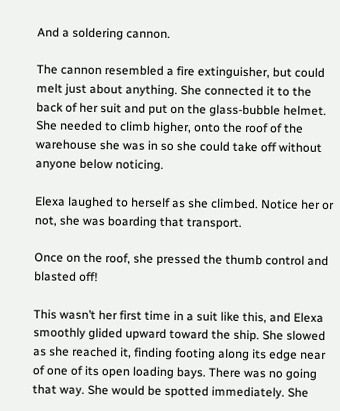And a soldering cannon.

The cannon resembled a fire extinguisher, but could melt just about anything. She connected it to the back of her suit and put on the glass-bubble helmet. She needed to climb higher, onto the roof of the warehouse she was in so she could take off without anyone below noticing.

Elexa laughed to herself as she climbed. Notice her or not, she was boarding that transport.

Once on the roof, she pressed the thumb control and blasted off!

This wasn’t her first time in a suit like this, and Elexa smoothly glided upward toward the ship. She slowed as she reached it, finding footing along its edge near of one of its open loading bays. There was no going that way. She would be spotted immediately. She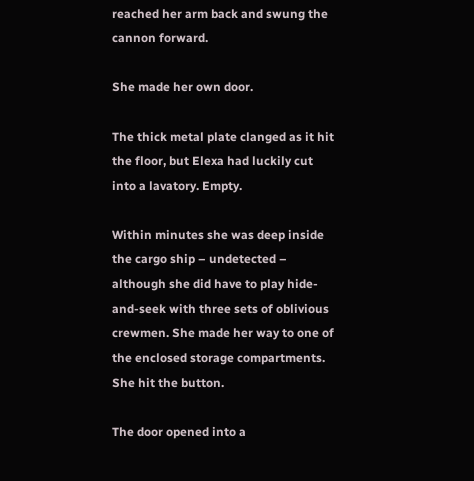reached her arm back and swung the cannon forward.

She made her own door.

The thick metal plate clanged as it hit the floor, but Elexa had luckily cut into a lavatory. Empty.

Within minutes she was deep inside the cargo ship – undetected – although she did have to play hide-and-seek with three sets of oblivious crewmen. She made her way to one of the enclosed storage compartments. She hit the button.

The door opened into a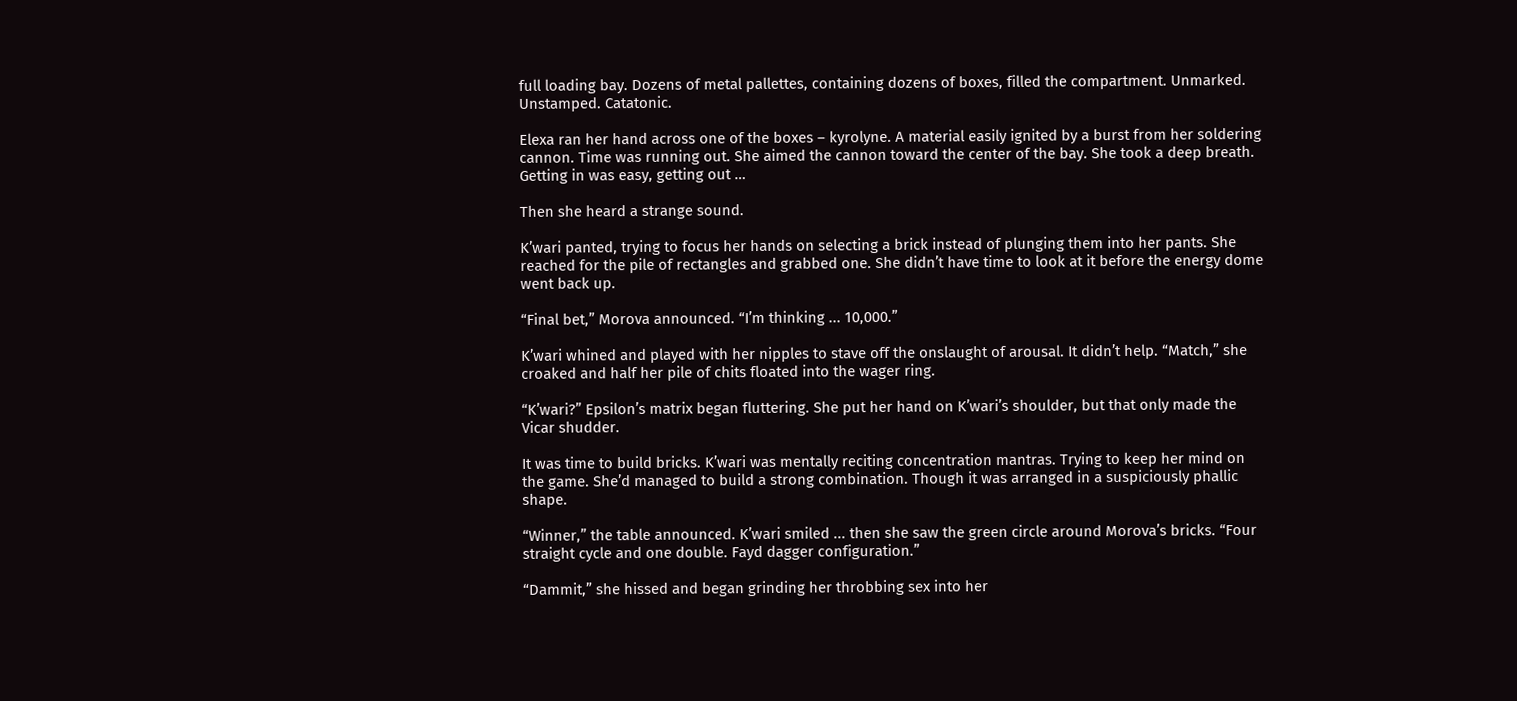full loading bay. Dozens of metal pallettes, containing dozens of boxes, filled the compartment. Unmarked. Unstamped. Catatonic.

Elexa ran her hand across one of the boxes – kyrolyne. A material easily ignited by a burst from her soldering cannon. Time was running out. She aimed the cannon toward the center of the bay. She took a deep breath. Getting in was easy, getting out …

Then she heard a strange sound.

K’wari panted, trying to focus her hands on selecting a brick instead of plunging them into her pants. She reached for the pile of rectangles and grabbed one. She didn’t have time to look at it before the energy dome went back up.

“Final bet,” Morova announced. “I’m thinking ... 10,000.”

K’wari whined and played with her nipples to stave off the onslaught of arousal. It didn’t help. “Match,” she croaked and half her pile of chits floated into the wager ring.

“K’wari?” Epsilon’s matrix began fluttering. She put her hand on K’wari’s shoulder, but that only made the Vicar shudder.

It was time to build bricks. K’wari was mentally reciting concentration mantras. Trying to keep her mind on the game. She’d managed to build a strong combination. Though it was arranged in a suspiciously phallic shape.

“Winner,” the table announced. K’wari smiled ... then she saw the green circle around Morova’s bricks. “Four straight cycle and one double. Fayd dagger configuration.”

“Dammit,” she hissed and began grinding her throbbing sex into her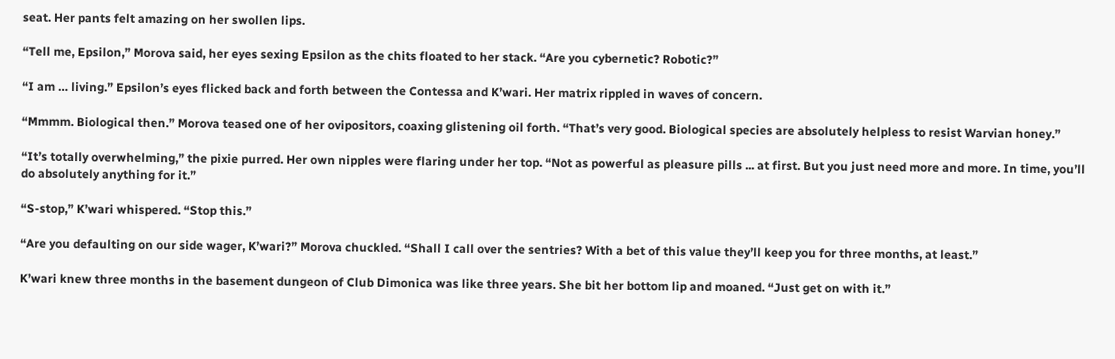seat. Her pants felt amazing on her swollen lips.

“Tell me, Epsilon,” Morova said, her eyes sexing Epsilon as the chits floated to her stack. “Are you cybernetic? Robotic?”

“I am … living.” Epsilon’s eyes flicked back and forth between the Contessa and K’wari. Her matrix rippled in waves of concern.

“Mmmm. Biological then.” Morova teased one of her ovipositors, coaxing glistening oil forth. “That’s very good. Biological species are absolutely helpless to resist Warvian honey.”

“It’s totally overwhelming,” the pixie purred. Her own nipples were flaring under her top. “Not as powerful as pleasure pills ... at first. But you just need more and more. In time, you’ll do absolutely anything for it.”

“S-stop,” K’wari whispered. “Stop this.”

“Are you defaulting on our side wager, K’wari?” Morova chuckled. “Shall I call over the sentries? With a bet of this value they’ll keep you for three months, at least.”

K’wari knew three months in the basement dungeon of Club Dimonica was like three years. She bit her bottom lip and moaned. “Just get on with it.”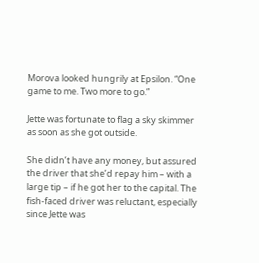Morova looked hungrily at Epsilon. “One game to me. Two more to go.”

Jette was fortunate to flag a sky skimmer as soon as she got outside.

She didn’t have any money, but assured the driver that she’d repay him – with a large tip – if he got her to the capital. The fish-faced driver was reluctant, especially since Jette was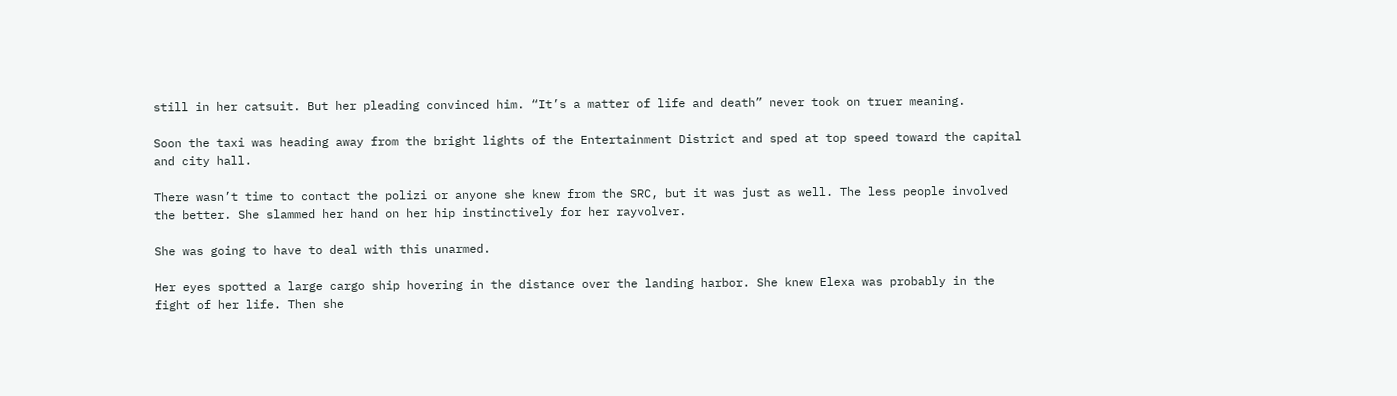still in her catsuit. But her pleading convinced him. “It’s a matter of life and death” never took on truer meaning.

Soon the taxi was heading away from the bright lights of the Entertainment District and sped at top speed toward the capital and city hall.

There wasn’t time to contact the polizi or anyone she knew from the SRC, but it was just as well. The less people involved the better. She slammed her hand on her hip instinctively for her rayvolver.

She was going to have to deal with this unarmed.

Her eyes spotted a large cargo ship hovering in the distance over the landing harbor. She knew Elexa was probably in the fight of her life. Then she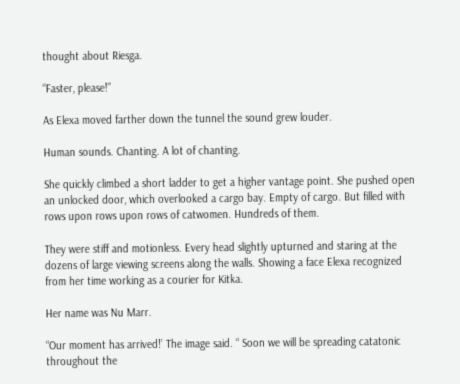thought about Riesga.

“Faster, please!”

As Elexa moved farther down the tunnel the sound grew louder.

Human sounds. Chanting. A lot of chanting.

She quickly climbed a short ladder to get a higher vantage point. She pushed open an unlocked door, which overlooked a cargo bay. Empty of cargo. But filled with rows upon rows upon rows of catwomen. Hundreds of them.

They were stiff and motionless. Every head slightly upturned and staring at the dozens of large viewing screens along the walls. Showing a face Elexa recognized from her time working as a courier for Kitka.

Her name was Nu Marr.

“Our moment has arrived!’ The image said. “ Soon we will be spreading catatonic throughout the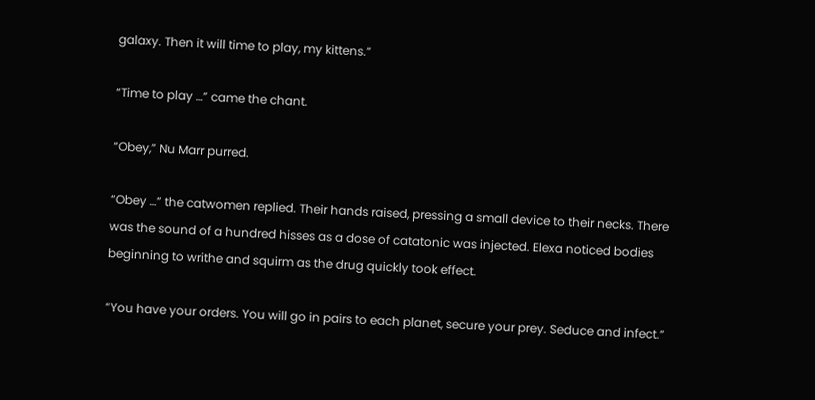galaxy. Then it will time to play, my kittens.”

“Time to play …” came the chant.

“Obey,” Nu Marr purred.

“Obey …” the catwomen replied. Their hands raised, pressing a small device to their necks. There was the sound of a hundred hisses as a dose of catatonic was injected. Elexa noticed bodies beginning to writhe and squirm as the drug quickly took effect.

“You have your orders. You will go in pairs to each planet, secure your prey. Seduce and infect.”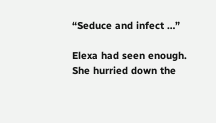“Seduce and infect …”

Elexa had seen enough. She hurried down the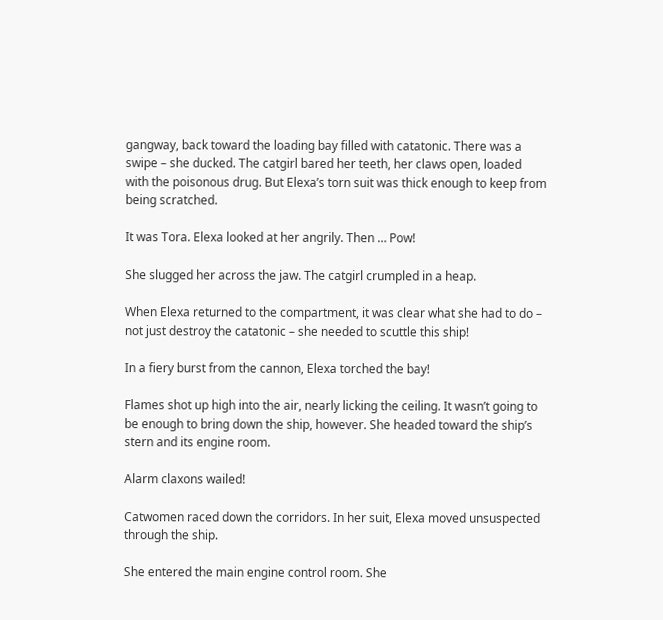gangway, back toward the loading bay filled with catatonic. There was a swipe – she ducked. The catgirl bared her teeth, her claws open, loaded with the poisonous drug. But Elexa’s torn suit was thick enough to keep from being scratched.

It was Tora. Elexa looked at her angrily. Then … Pow!

She slugged her across the jaw. The catgirl crumpled in a heap.

When Elexa returned to the compartment, it was clear what she had to do – not just destroy the catatonic – she needed to scuttle this ship!

In a fiery burst from the cannon, Elexa torched the bay!

Flames shot up high into the air, nearly licking the ceiling. It wasn’t going to be enough to bring down the ship, however. She headed toward the ship’s stern and its engine room.

Alarm claxons wailed!

Catwomen raced down the corridors. In her suit, Elexa moved unsuspected through the ship.

She entered the main engine control room. She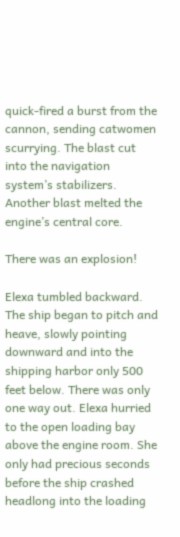quick-fired a burst from the cannon, sending catwomen scurrying. The blast cut into the navigation system’s stabilizers. Another blast melted the engine’s central core.

There was an explosion!

Elexa tumbled backward. The ship began to pitch and heave, slowly pointing downward and into the shipping harbor only 500 feet below. There was only one way out. Elexa hurried to the open loading bay above the engine room. She only had precious seconds before the ship crashed headlong into the loading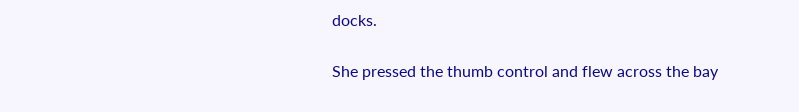docks.

She pressed the thumb control and flew across the bay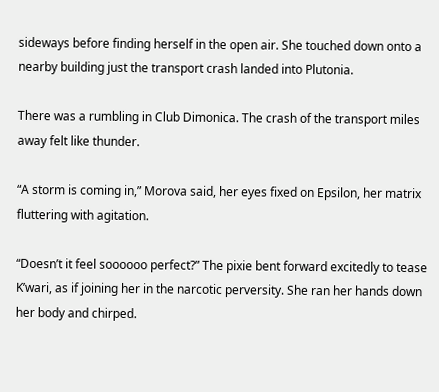sideways before finding herself in the open air. She touched down onto a nearby building just the transport crash landed into Plutonia.

There was a rumbling in Club Dimonica. The crash of the transport miles away felt like thunder.

“A storm is coming in,” Morova said, her eyes fixed on Epsilon, her matrix fluttering with agitation.

“Doesn’t it feel soooooo perfect?” The pixie bent forward excitedly to tease K’wari, as if joining her in the narcotic perversity. She ran her hands down her body and chirped.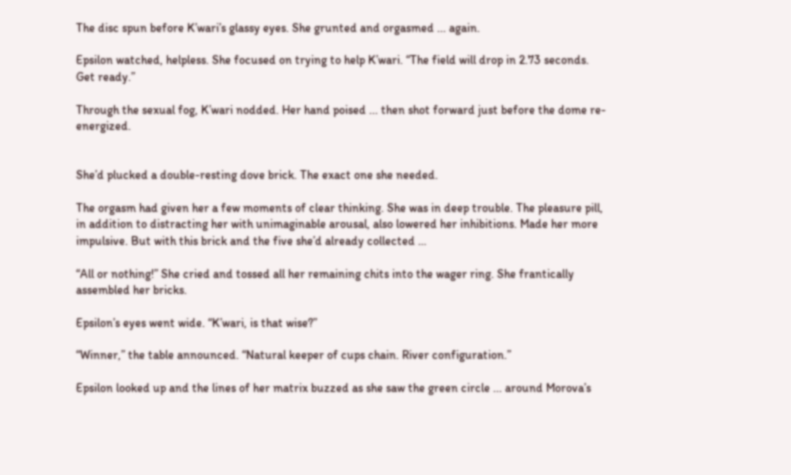The disc spun before K’wari’s glassy eyes. She grunted and orgasmed ... again.

Epsilon watched, helpless. She focused on trying to help K’wari. “The field will drop in 2.73 seconds. Get ready.”

Through the sexual fog, K’wari nodded. Her hand poised ... then shot forward just before the dome re-energized.


She’d plucked a double-resting dove brick. The exact one she needed.

The orgasm had given her a few moments of clear thinking. She was in deep trouble. The pleasure pill, in addition to distracting her with unimaginable arousal, also lowered her inhibitions. Made her more impulsive. But with this brick and the five she’d already collected …

“All or nothing!” She cried and tossed all her remaining chits into the wager ring. She frantically assembled her bricks.

Epsilon’s eyes went wide. “K’wari, is that wise?”

“Winner,” the table announced. “Natural keeper of cups chain. River configuration.”

Epsilon looked up and the lines of her matrix buzzed as she saw the green circle ... around Morova’s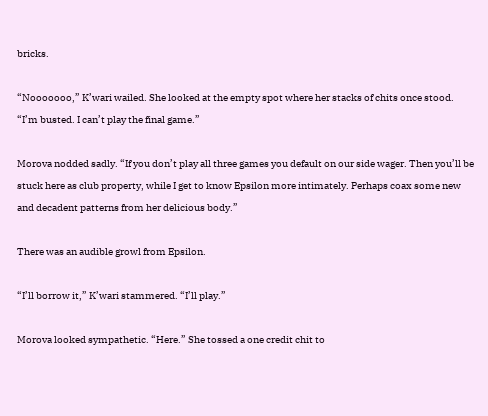bricks.

“Nooooooo,” K’wari wailed. She looked at the empty spot where her stacks of chits once stood. “I’m busted. I can’t play the final game.”

Morova nodded sadly. “If you don’t play all three games you default on our side wager. Then you’ll be stuck here as club property, while I get to know Epsilon more intimately. Perhaps coax some new and decadent patterns from her delicious body.”

There was an audible growl from Epsilon.

“I’ll borrow it,” K’wari stammered. “I’ll play.”

Morova looked sympathetic. “Here.” She tossed a one credit chit to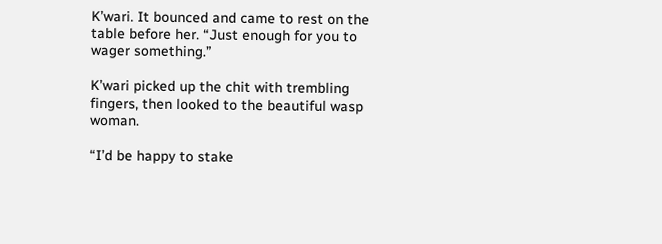K’wari. It bounced and came to rest on the table before her. “Just enough for you to wager something.”

K’wari picked up the chit with trembling fingers, then looked to the beautiful wasp woman.

“I’d be happy to stake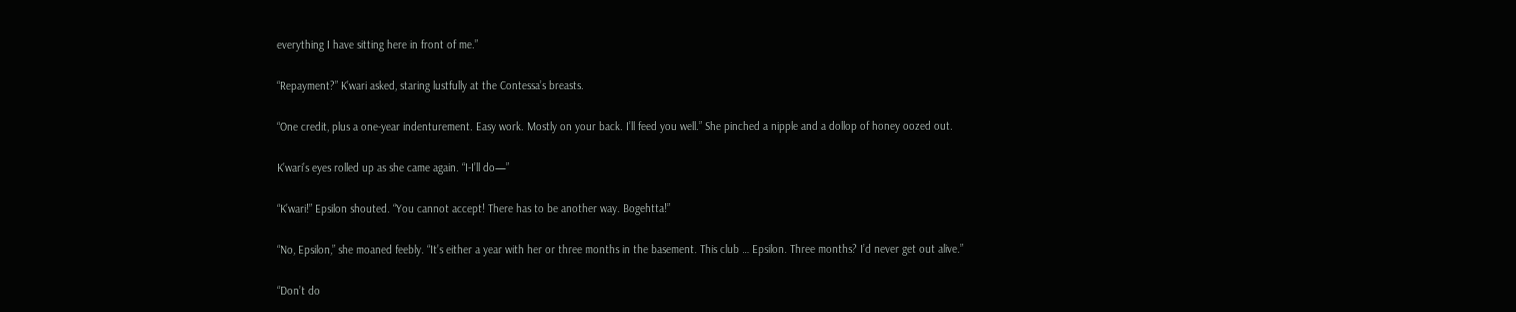everything I have sitting here in front of me.”

“Repayment?” K’wari asked, staring lustfully at the Contessa’s breasts.

“One credit, plus a one-year indenturement. Easy work. Mostly on your back. I’ll feed you well.” She pinched a nipple and a dollop of honey oozed out.

K’wari’s eyes rolled up as she came again. “I-I’ll do—”

“K’wari!” Epsilon shouted. “You cannot accept! There has to be another way. Bogehtta!”

“No, Epsilon,” she moaned feebly. “It’s either a year with her or three months in the basement. This club … Epsilon. Three months? I’d never get out alive.”

“Don’t do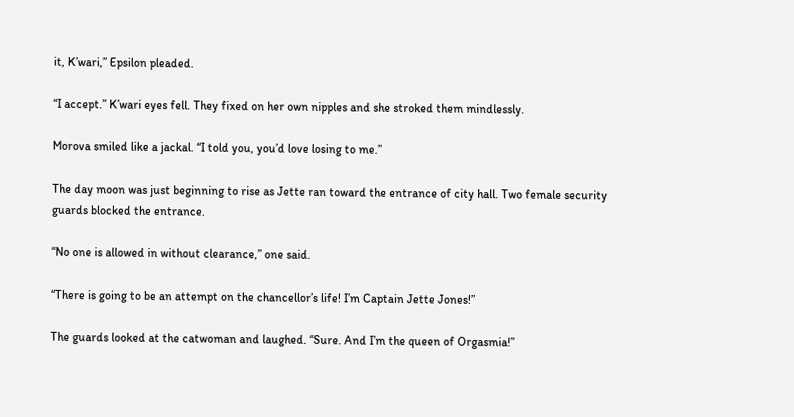it, K’wari,” Epsilon pleaded.

“I accept.” K’wari eyes fell. They fixed on her own nipples and she stroked them mindlessly.

Morova smiled like a jackal. “I told you, you’d love losing to me.”

The day moon was just beginning to rise as Jette ran toward the entrance of city hall. Two female security guards blocked the entrance.

“No one is allowed in without clearance,” one said.

“There is going to be an attempt on the chancellor’s life! I’m Captain Jette Jones!”

The guards looked at the catwoman and laughed. “Sure. And I’m the queen of Orgasmia!”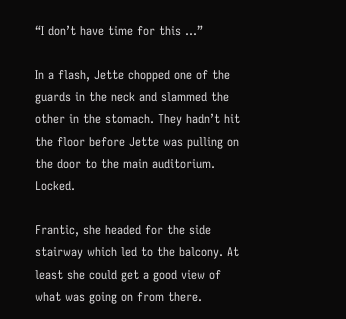“I don’t have time for this …”

In a flash, Jette chopped one of the guards in the neck and slammed the other in the stomach. They hadn’t hit the floor before Jette was pulling on the door to the main auditorium. Locked.

Frantic, she headed for the side stairway which led to the balcony. At least she could get a good view of what was going on from there.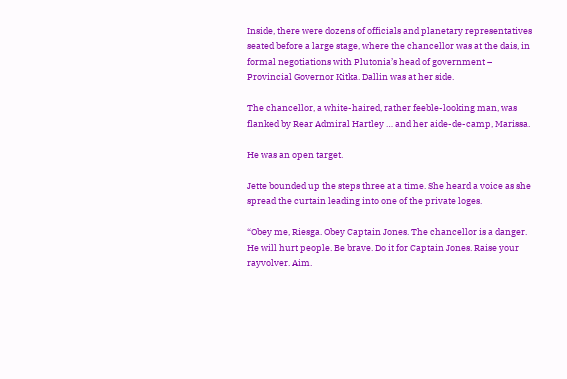Inside, there were dozens of officials and planetary representatives seated before a large stage, where the chancellor was at the dais, in formal negotiations with Plutonia’s head of government – Provincial Governor Kitka. Dallin was at her side.

The chancellor, a white-haired, rather feeble-looking man, was flanked by Rear Admiral Hartley … and her aide-de-camp, Marissa.

He was an open target.

Jette bounded up the steps three at a time. She heard a voice as she spread the curtain leading into one of the private loges.

“Obey me, Riesga. Obey Captain Jones. The chancellor is a danger. He will hurt people. Be brave. Do it for Captain Jones. Raise your rayvolver. Aim.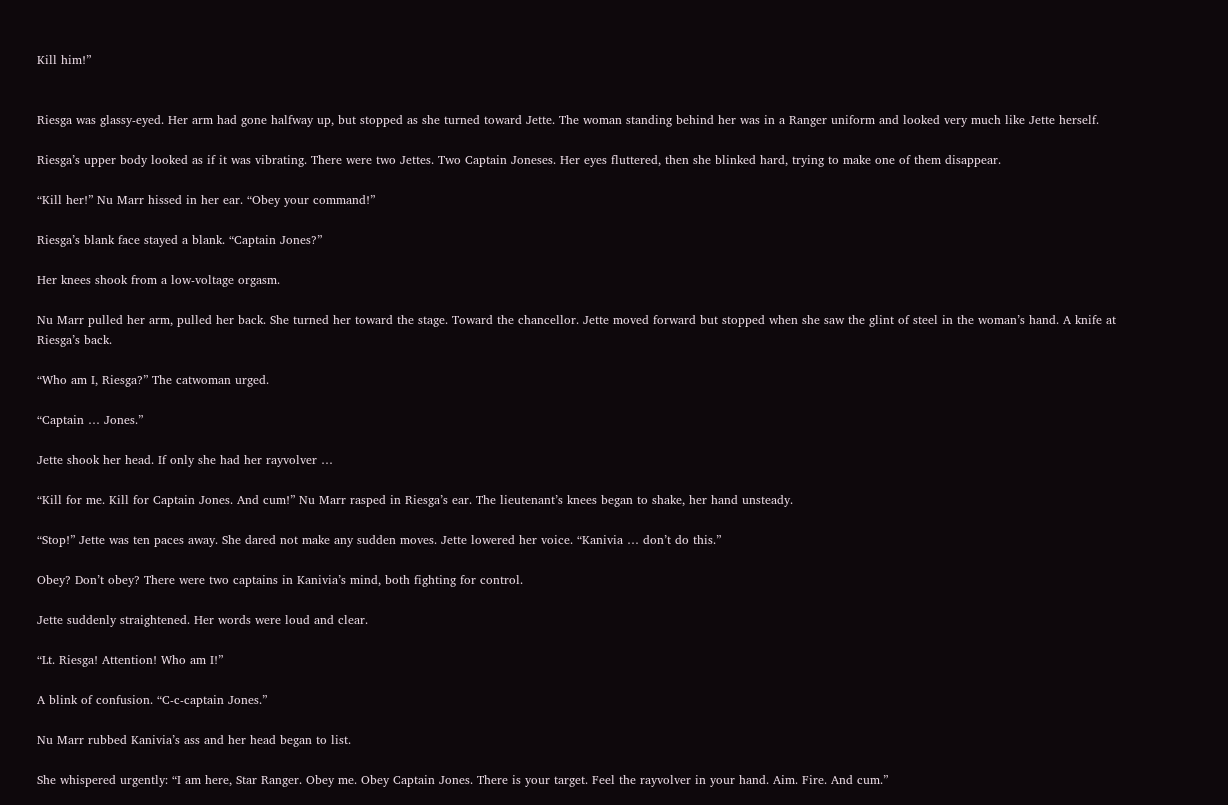Kill him!”


Riesga was glassy-eyed. Her arm had gone halfway up, but stopped as she turned toward Jette. The woman standing behind her was in a Ranger uniform and looked very much like Jette herself.

Riesga’s upper body looked as if it was vibrating. There were two Jettes. Two Captain Joneses. Her eyes fluttered, then she blinked hard, trying to make one of them disappear.

“Kill her!” Nu Marr hissed in her ear. “Obey your command!”

Riesga’s blank face stayed a blank. “Captain Jones?”

Her knees shook from a low-voltage orgasm.

Nu Marr pulled her arm, pulled her back. She turned her toward the stage. Toward the chancellor. Jette moved forward but stopped when she saw the glint of steel in the woman’s hand. A knife at Riesga’s back.

“Who am I, Riesga?” The catwoman urged.

“Captain … Jones.”

Jette shook her head. If only she had her rayvolver …

“Kill for me. Kill for Captain Jones. And cum!” Nu Marr rasped in Riesga’s ear. The lieutenant’s knees began to shake, her hand unsteady.

“Stop!” Jette was ten paces away. She dared not make any sudden moves. Jette lowered her voice. “Kanivia … don’t do this.”

Obey? Don’t obey? There were two captains in Kanivia’s mind, both fighting for control.

Jette suddenly straightened. Her words were loud and clear.

“Lt. Riesga! Attention! Who am I!”

A blink of confusion. “C-c-captain Jones.”

Nu Marr rubbed Kanivia’s ass and her head began to list.

She whispered urgently: “I am here, Star Ranger. Obey me. Obey Captain Jones. There is your target. Feel the rayvolver in your hand. Aim. Fire. And cum.”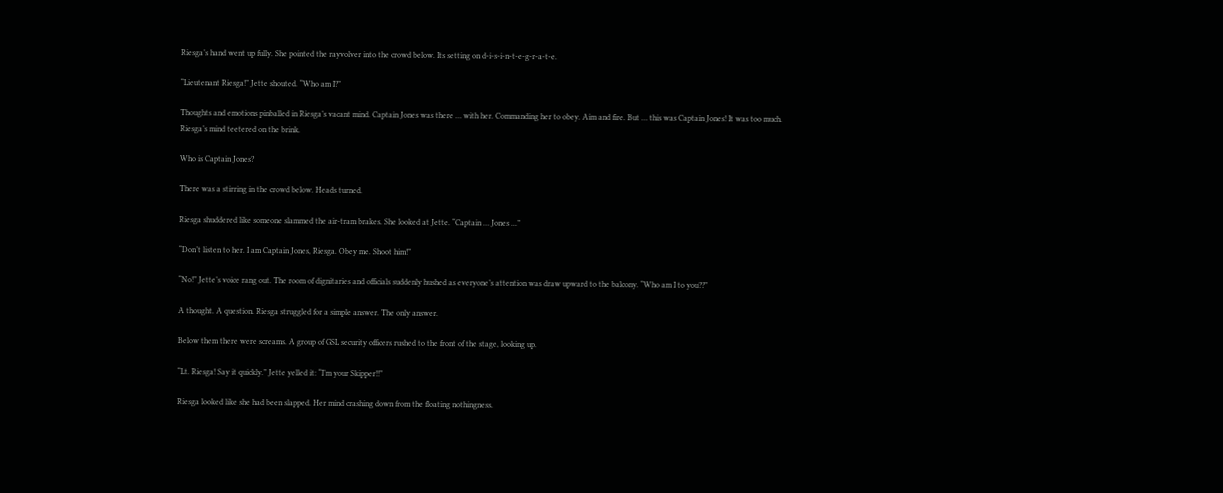Riesga’s hand went up fully. She pointed the rayvolver into the crowd below. Its setting on d-i-s-i-n-t-e-g-r-a-t-e.

“Lieutenant Riesga!” Jette shouted. “Who am I?”

Thoughts and emotions pinballed in Riesga’s vacant mind. Captain Jones was there … with her. Commanding her to obey. Aim and fire. But … this was Captain Jones! It was too much. Riesga’s mind teetered on the brink.

Who is Captain Jones?

There was a stirring in the crowd below. Heads turned.

Riesga shuddered like someone slammed the air-tram brakes. She looked at Jette. “Captain … Jones ...”

“Don’t listen to her. I am Captain Jones, Riesga. Obey me. Shoot him!”

“No!” Jette’s voice rang out. The room of dignitaries and officials suddenly hushed as everyone’s attention was draw upward to the balcony. “Who am I to you??”

A thought. A question. Riesga struggled for a simple answer. The only answer.

Below them there were screams. A group of GSL security officers rushed to the front of the stage, looking up.

“Lt. Riesga! Say it quickly.” Jette yelled it: “I’m your Skipper!!”

Riesga looked like she had been slapped. Her mind crashing down from the floating nothingness.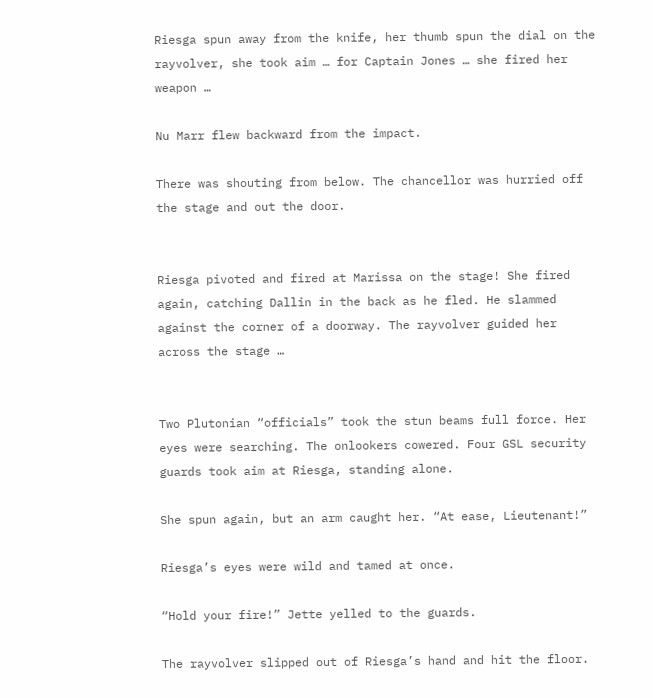Riesga spun away from the knife, her thumb spun the dial on the rayvolver, she took aim … for Captain Jones … she fired her weapon …

Nu Marr flew backward from the impact.

There was shouting from below. The chancellor was hurried off the stage and out the door.


Riesga pivoted and fired at Marissa on the stage! She fired again, catching Dallin in the back as he fled. He slammed against the corner of a doorway. The rayvolver guided her across the stage …


Two Plutonian “officials” took the stun beams full force. Her eyes were searching. The onlookers cowered. Four GSL security guards took aim at Riesga, standing alone.

She spun again, but an arm caught her. “At ease, Lieutenant!”

Riesga’s eyes were wild and tamed at once.

“Hold your fire!” Jette yelled to the guards.

The rayvolver slipped out of Riesga’s hand and hit the floor.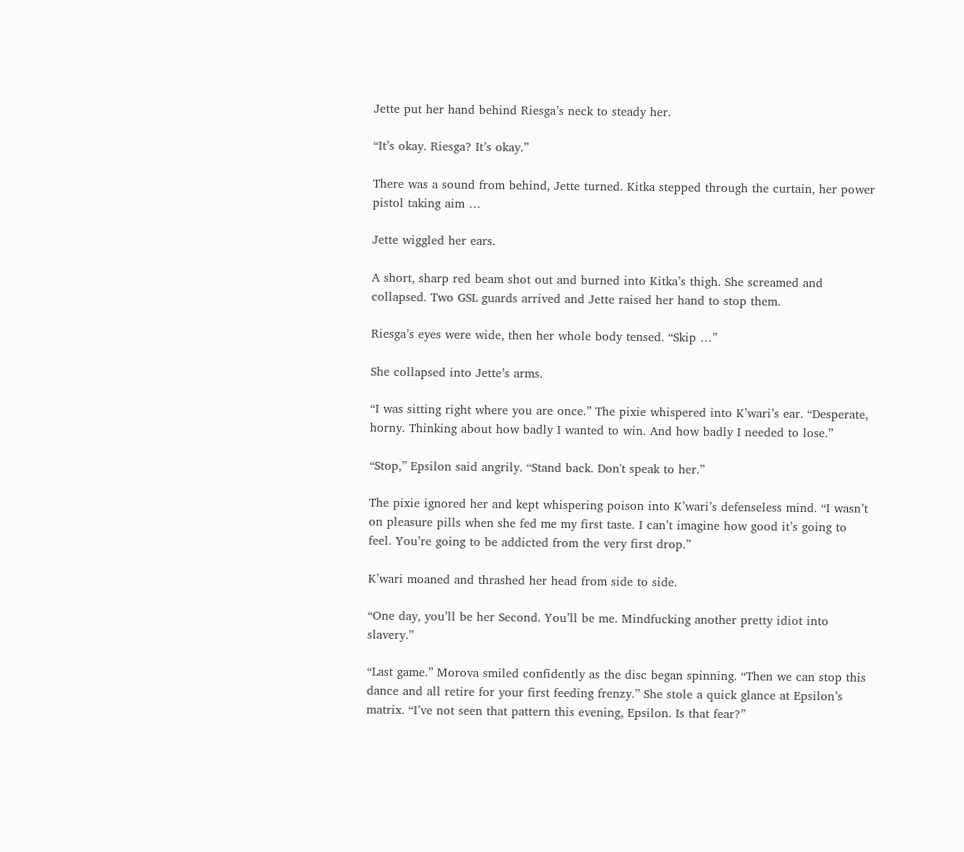Jette put her hand behind Riesga’s neck to steady her.

“It’s okay. Riesga? It’s okay.”

There was a sound from behind, Jette turned. Kitka stepped through the curtain, her power pistol taking aim …

Jette wiggled her ears.

A short, sharp red beam shot out and burned into Kitka’s thigh. She screamed and collapsed. Two GSL guards arrived and Jette raised her hand to stop them.

Riesga’s eyes were wide, then her whole body tensed. “Skip …”

She collapsed into Jette’s arms.

“I was sitting right where you are once.” The pixie whispered into K’wari’s ear. “Desperate, horny. Thinking about how badly I wanted to win. And how badly I needed to lose.”

“Stop,” Epsilon said angrily. “Stand back. Don't speak to her.”

The pixie ignored her and kept whispering poison into K’wari’s defenseless mind. “I wasn’t on pleasure pills when she fed me my first taste. I can’t imagine how good it’s going to feel. You’re going to be addicted from the very first drop.”

K’wari moaned and thrashed her head from side to side.

“One day, you’ll be her Second. You’ll be me. Mindfucking another pretty idiot into slavery.”

“Last game.” Morova smiled confidently as the disc began spinning. “Then we can stop this dance and all retire for your first feeding frenzy.” She stole a quick glance at Epsilon’s matrix. “I’ve not seen that pattern this evening, Epsilon. Is that fear?”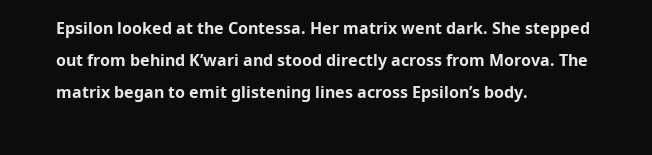Epsilon looked at the Contessa. Her matrix went dark. She stepped out from behind K’wari and stood directly across from Morova. The matrix began to emit glistening lines across Epsilon’s body.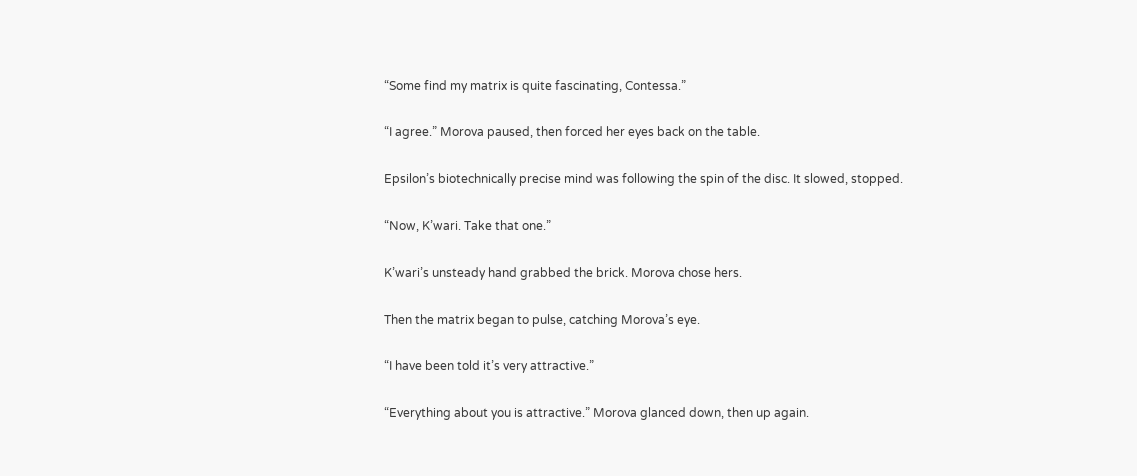“Some find my matrix is quite fascinating, Contessa.”

“I agree.” Morova paused, then forced her eyes back on the table.

Epsilon’s biotechnically precise mind was following the spin of the disc. It slowed, stopped.

“Now, K’wari. Take that one.”

K’wari’s unsteady hand grabbed the brick. Morova chose hers.

Then the matrix began to pulse, catching Morova’s eye.

“I have been told it’s very attractive.”

“Everything about you is attractive.” Morova glanced down, then up again.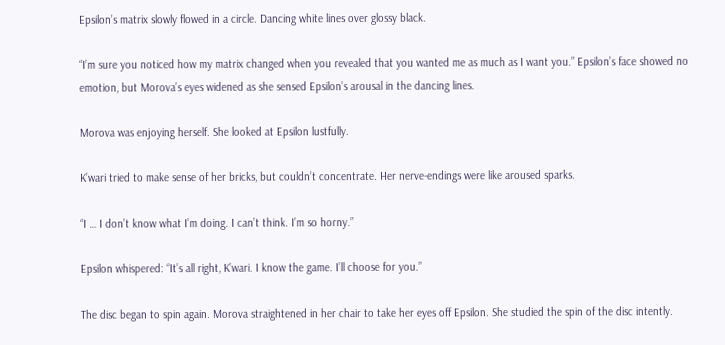Epsilon’s matrix slowly flowed in a circle. Dancing white lines over glossy black.

“I’m sure you noticed how my matrix changed when you revealed that you wanted me as much as I want you.” Epsilon’s face showed no emotion, but Morova’s eyes widened as she sensed Epsilon’s arousal in the dancing lines.

Morova was enjoying herself. She looked at Epsilon lustfully.

K’wari tried to make sense of her bricks, but couldn’t concentrate. Her nerve-endings were like aroused sparks.

“I … I don’t know what I’m doing. I can’t think. I’m so horny.”

Epsilon whispered: “It’s all right, K’wari. I know the game. I’ll choose for you.”

The disc began to spin again. Morova straightened in her chair to take her eyes off Epsilon. She studied the spin of the disc intently.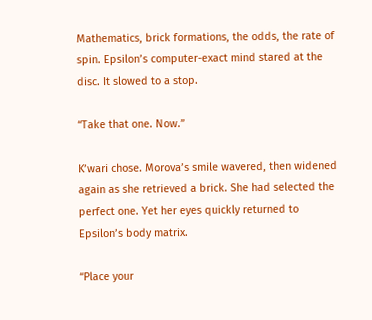Mathematics, brick formations, the odds, the rate of spin. Epsilon’s computer-exact mind stared at the disc. It slowed to a stop.

“Take that one. Now.”

K’wari chose. Morova’s smile wavered, then widened again as she retrieved a brick. She had selected the perfect one. Yet her eyes quickly returned to Epsilon’s body matrix.

“Place your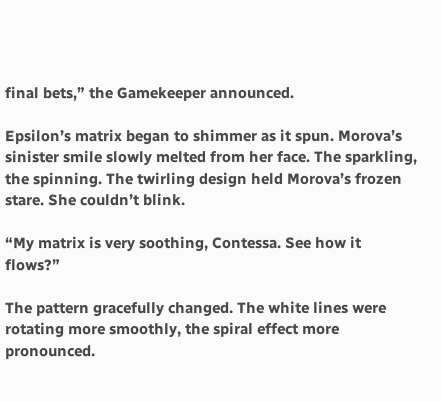final bets,” the Gamekeeper announced.

Epsilon’s matrix began to shimmer as it spun. Morova’s sinister smile slowly melted from her face. The sparkling, the spinning. The twirling design held Morova’s frozen stare. She couldn’t blink.

“My matrix is very soothing, Contessa. See how it flows?”

The pattern gracefully changed. The white lines were rotating more smoothly, the spiral effect more pronounced.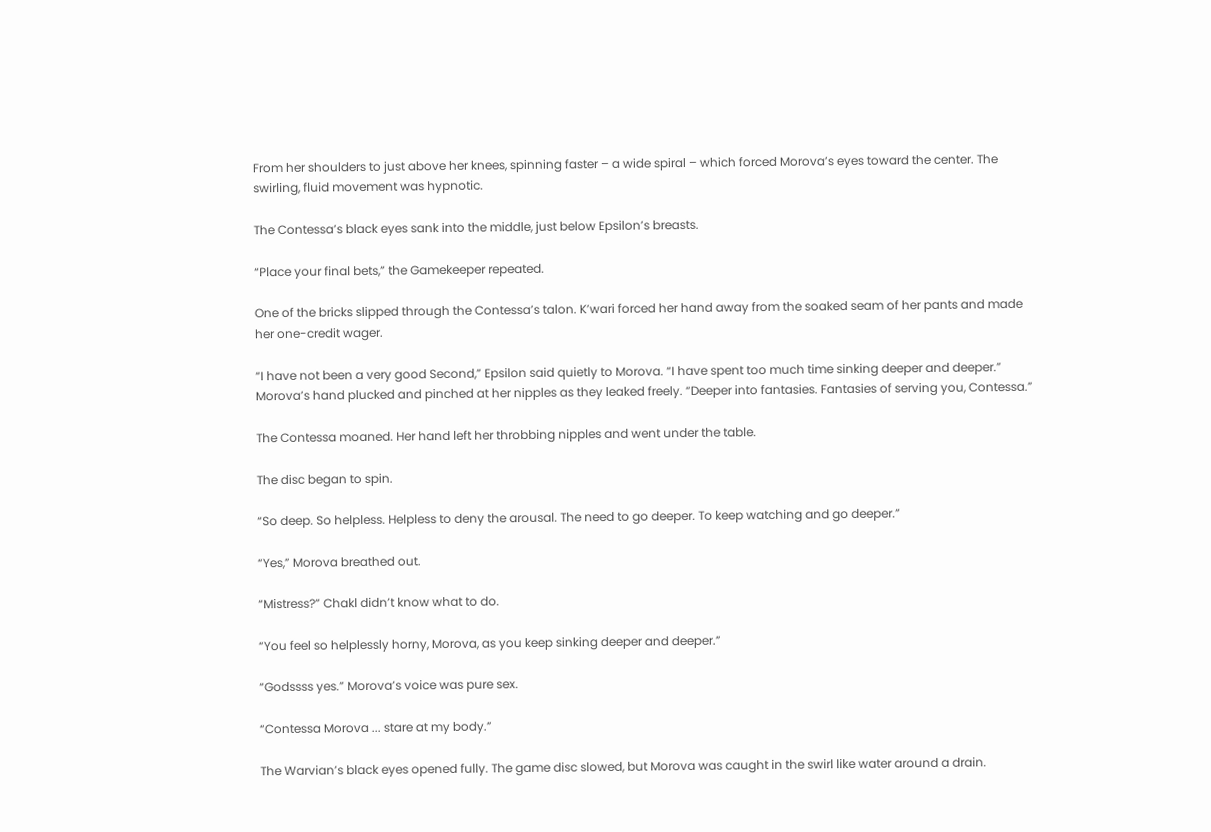From her shoulders to just above her knees, spinning faster – a wide spiral – which forced Morova’s eyes toward the center. The swirling, fluid movement was hypnotic.

The Contessa’s black eyes sank into the middle, just below Epsilon’s breasts.

“Place your final bets,” the Gamekeeper repeated.

One of the bricks slipped through the Contessa’s talon. K’wari forced her hand away from the soaked seam of her pants and made her one-credit wager.

“I have not been a very good Second,” Epsilon said quietly to Morova. “I have spent too much time sinking deeper and deeper.” Morova’s hand plucked and pinched at her nipples as they leaked freely. “Deeper into fantasies. Fantasies of serving you, Contessa.”

The Contessa moaned. Her hand left her throbbing nipples and went under the table.

The disc began to spin.

“So deep. So helpless. Helpless to deny the arousal. The need to go deeper. To keep watching and go deeper.”

“Yes,” Morova breathed out.

“Mistress?” Chakl didn’t know what to do.

“You feel so helplessly horny, Morova, as you keep sinking deeper and deeper.”

“Godssss yes.” Morova’s voice was pure sex.

“Contessa Morova ... stare at my body.”

The Warvian’s black eyes opened fully. The game disc slowed, but Morova was caught in the swirl like water around a drain.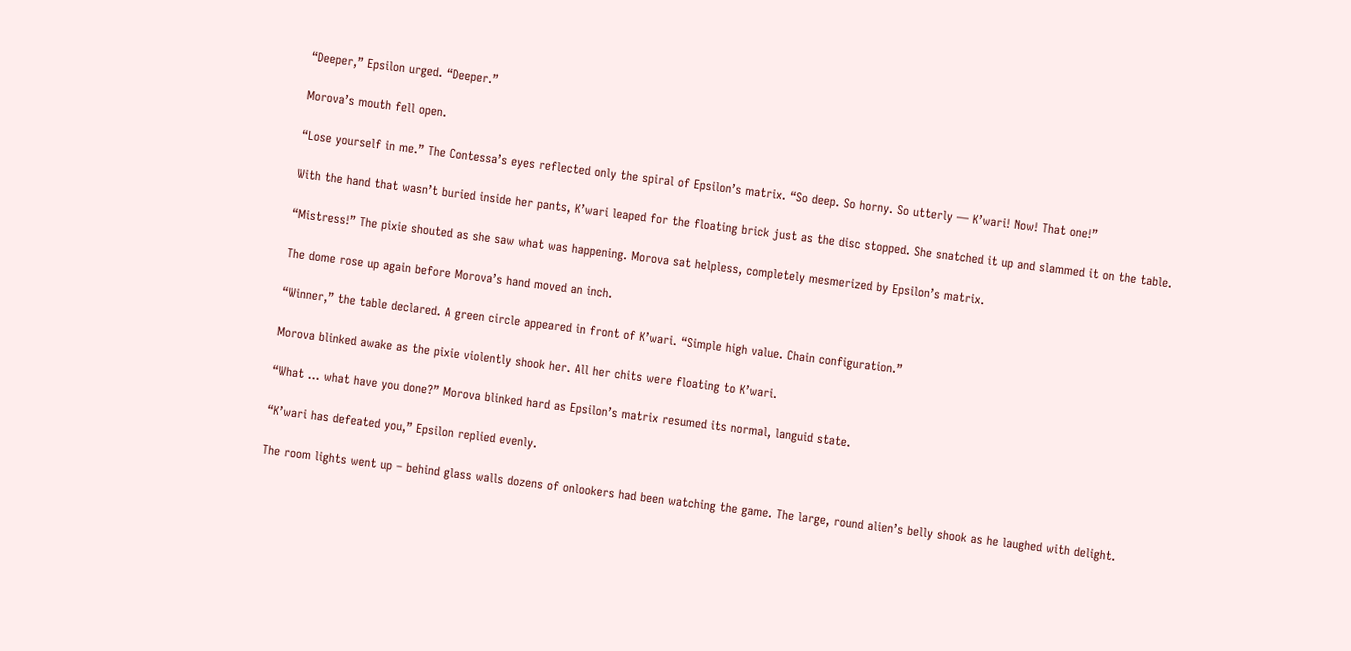“Deeper,” Epsilon urged. “Deeper.”

Morova’s mouth fell open.

“Lose yourself in me.” The Contessa’s eyes reflected only the spiral of Epsilon’s matrix. “So deep. So horny. So utterly — K’wari! Now! That one!”

With the hand that wasn’t buried inside her pants, K’wari leaped for the floating brick just as the disc stopped. She snatched it up and slammed it on the table.

“Mistress!” The pixie shouted as she saw what was happening. Morova sat helpless, completely mesmerized by Epsilon’s matrix.

The dome rose up again before Morova’s hand moved an inch.

“Winner,” the table declared. A green circle appeared in front of K’wari. “Simple high value. Chain configuration.”

Morova blinked awake as the pixie violently shook her. All her chits were floating to K’wari.

“What … what have you done?” Morova blinked hard as Epsilon’s matrix resumed its normal, languid state.

“K’wari has defeated you,” Epsilon replied evenly.

The room lights went up – behind glass walls dozens of onlookers had been watching the game. The large, round alien’s belly shook as he laughed with delight.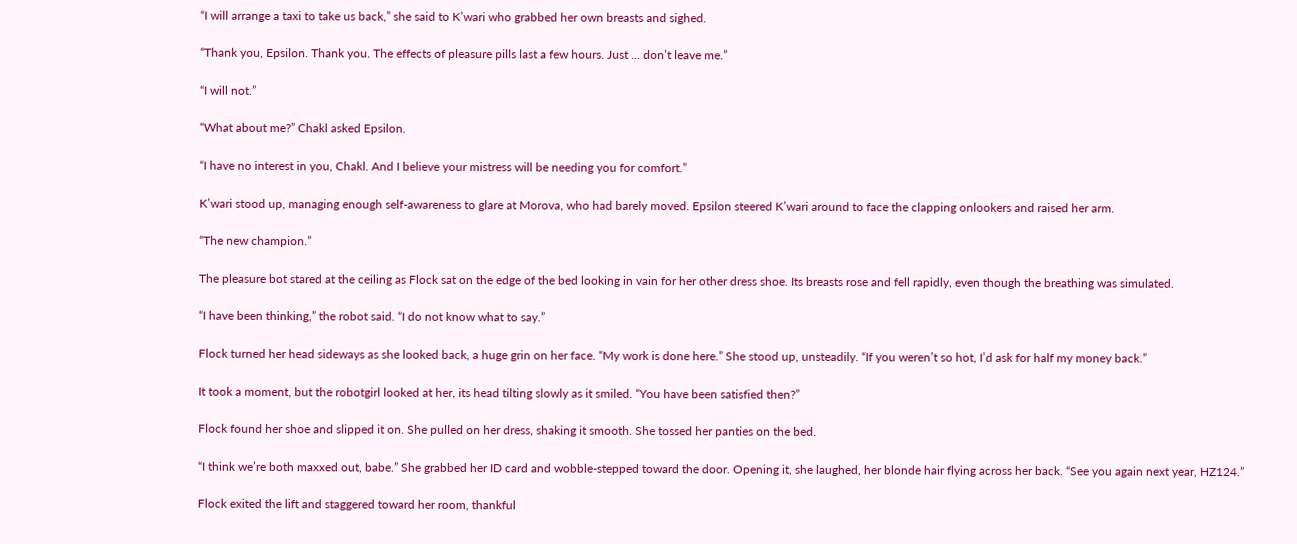“I will arrange a taxi to take us back,” she said to K’wari who grabbed her own breasts and sighed.

“Thank you, Epsilon. Thank you. The effects of pleasure pills last a few hours. Just ... don’t leave me.”

“I will not.”

“What about me?” Chakl asked Epsilon.

“I have no interest in you, Chakl. And I believe your mistress will be needing you for comfort.”

K’wari stood up, managing enough self-awareness to glare at Morova, who had barely moved. Epsilon steered K’wari around to face the clapping onlookers and raised her arm.

“The new champion.”

The pleasure bot stared at the ceiling as Flock sat on the edge of the bed looking in vain for her other dress shoe. Its breasts rose and fell rapidly, even though the breathing was simulated.

“I have been thinking,” the robot said. “I do not know what to say.”

Flock turned her head sideways as she looked back, a huge grin on her face. “My work is done here.” She stood up, unsteadily. “If you weren’t so hot, I’d ask for half my money back.”

It took a moment, but the robotgirl looked at her, its head tilting slowly as it smiled. “You have been satisfied then?”

Flock found her shoe and slipped it on. She pulled on her dress, shaking it smooth. She tossed her panties on the bed.

“I think we’re both maxxed out, babe.” She grabbed her ID card and wobble-stepped toward the door. Opening it, she laughed, her blonde hair flying across her back. “See you again next year, HZ124.”

Flock exited the lift and staggered toward her room, thankful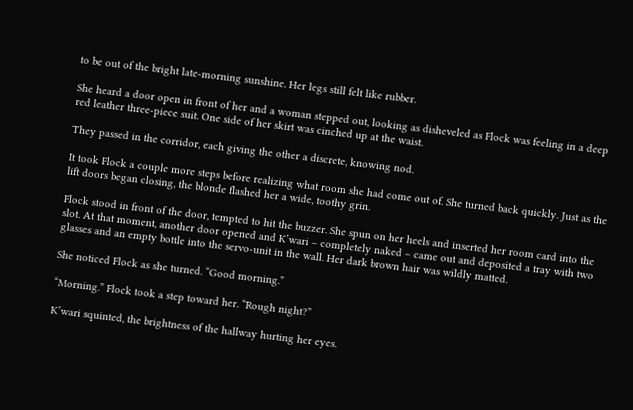to be out of the bright late-morning sunshine. Her legs still felt like rubber.

She heard a door open in front of her and a woman stepped out, looking as disheveled as Flock was feeling in a deep red leather three-piece suit. One side of her skirt was cinched up at the waist.

They passed in the corridor, each giving the other a discrete, knowing nod.

It took Flock a couple more steps before realizing what room she had come out of. She turned back quickly. Just as the lift doors began closing, the blonde flashed her a wide, toothy grin.

Flock stood in front of the door, tempted to hit the buzzer. She spun on her heels and inserted her room card into the slot. At that moment, another door opened and K’wari – completely naked – came out and deposited a tray with two glasses and an empty bottle into the servo-unit in the wall. Her dark brown hair was wildly matted.

She noticed Flock as she turned. “Good morning.”

“Morning.” Flock took a step toward her. “Rough night?”

K’wari squinted, the brightness of the hallway hurting her eyes.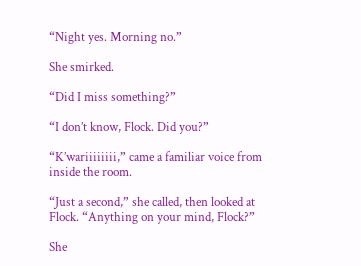“Night yes. Morning no.”

She smirked.

“Did I miss something?”

“I don’t know, Flock. Did you?”

“K’wariiiiiiii,” came a familiar voice from inside the room.

“Just a second,” she called, then looked at Flock. “Anything on your mind, Flock?”

She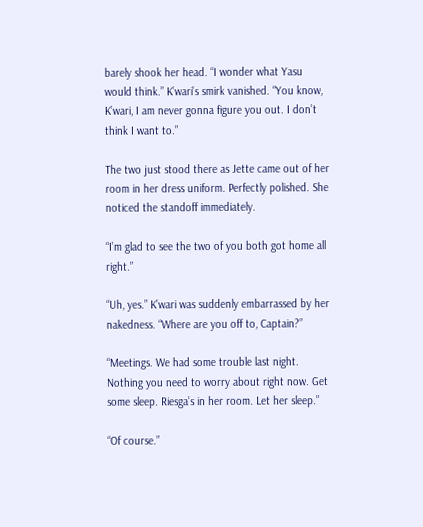barely shook her head. “I wonder what Yasu would think.” K’wari’s smirk vanished. “You know, K’wari, I am never gonna figure you out. I don’t think I want to.”

The two just stood there as Jette came out of her room in her dress uniform. Perfectly polished. She noticed the standoff immediately.

“I’m glad to see the two of you both got home all right.”

“Uh, yes.” K’wari was suddenly embarrassed by her nakedness. “Where are you off to, Captain?”

“Meetings. We had some trouble last night. Nothing you need to worry about right now. Get some sleep. Riesga’s in her room. Let her sleep.”

“Of course.”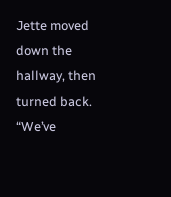Jette moved down the hallway, then turned back. “We’ve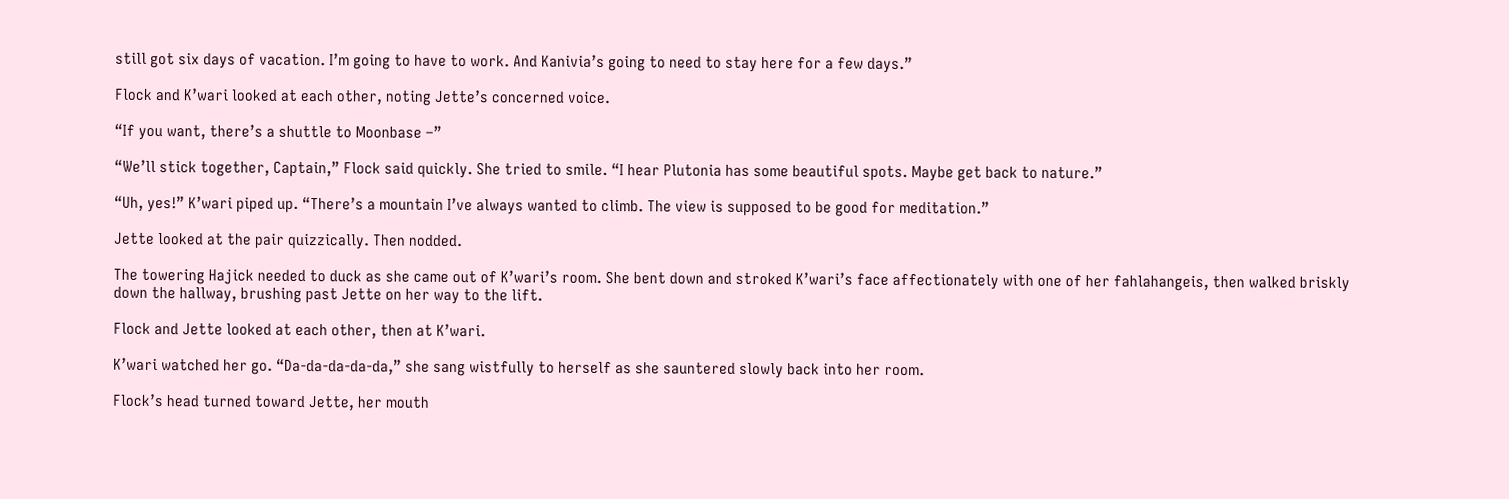still got six days of vacation. I’m going to have to work. And Kanivia’s going to need to stay here for a few days.”

Flock and K’wari looked at each other, noting Jette’s concerned voice.

“If you want, there’s a shuttle to Moonbase –”

“We’ll stick together, Captain,” Flock said quickly. She tried to smile. “I hear Plutonia has some beautiful spots. Maybe get back to nature.”

“Uh, yes!” K’wari piped up. “There’s a mountain I’ve always wanted to climb. The view is supposed to be good for meditation.”

Jette looked at the pair quizzically. Then nodded.

The towering Hajick needed to duck as she came out of K’wari’s room. She bent down and stroked K’wari’s face affectionately with one of her fahlahangeis, then walked briskly down the hallway, brushing past Jette on her way to the lift.

Flock and Jette looked at each other, then at K’wari.

K’wari watched her go. “Da-da-da-da-da,” she sang wistfully to herself as she sauntered slowly back into her room.

Flock’s head turned toward Jette, her mouth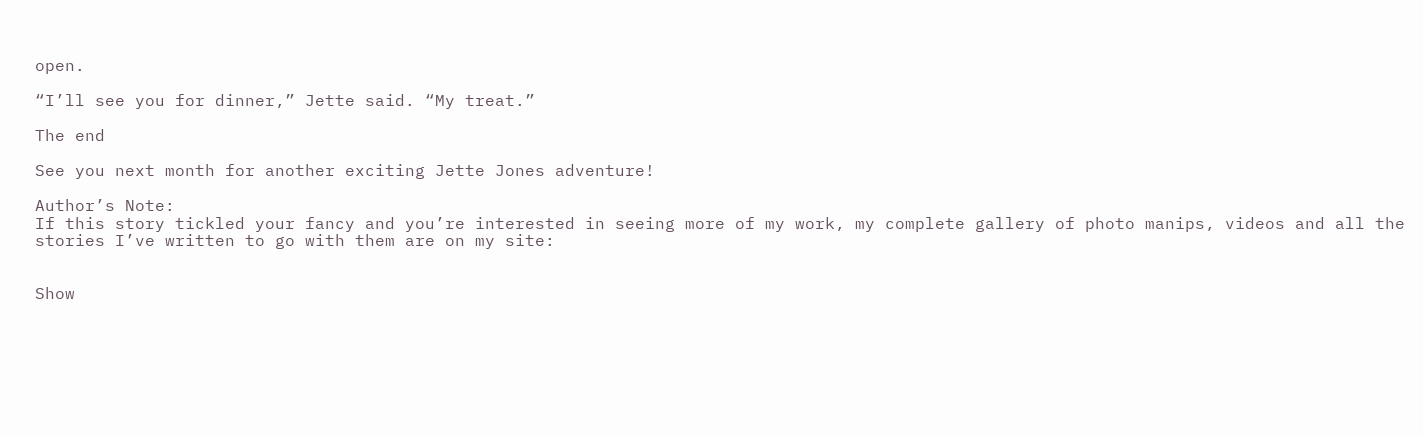open.

“I’ll see you for dinner,” Jette said. “My treat.”

The end

See you next month for another exciting Jette Jones adventure!

Author’s Note:
If this story tickled your fancy and you’re interested in seeing more of my work, my complete gallery of photo manips, videos and all the stories I’ve written to go with them are on my site:


Show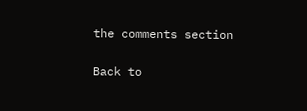the comments section

Back to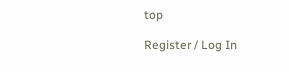top

Register / Log In